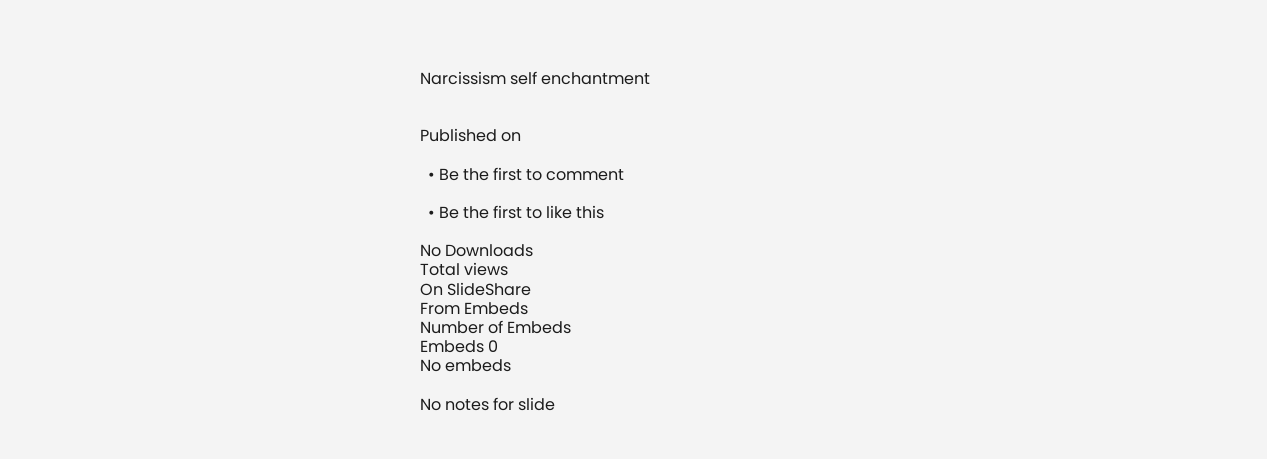Narcissism self enchantment


Published on

  • Be the first to comment

  • Be the first to like this

No Downloads
Total views
On SlideShare
From Embeds
Number of Embeds
Embeds 0
No embeds

No notes for slide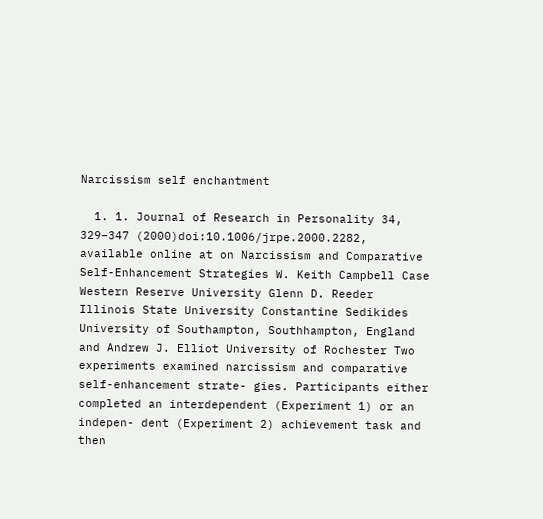Narcissism self enchantment

  1. 1. Journal of Research in Personality 34, 329–347 (2000)doi:10.1006/jrpe.2000.2282, available online at on Narcissism and Comparative Self-Enhancement Strategies W. Keith Campbell Case Western Reserve University Glenn D. Reeder Illinois State University Constantine Sedikides University of Southampton, Southhampton, England and Andrew J. Elliot University of Rochester Two experiments examined narcissism and comparative self-enhancement strate- gies. Participants either completed an interdependent (Experiment 1) or an indepen- dent (Experiment 2) achievement task and then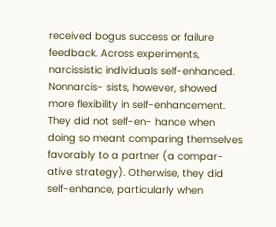received bogus success or failure feedback. Across experiments, narcissistic individuals self-enhanced. Nonnarcis- sists, however, showed more flexibility in self-enhancement. They did not self-en- hance when doing so meant comparing themselves favorably to a partner (a compar- ative strategy). Otherwise, they did self-enhance, particularly when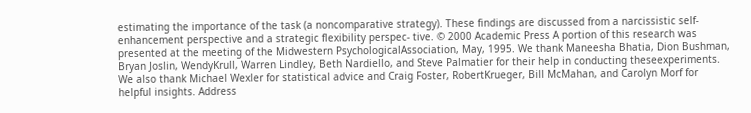estimating the importance of the task (a noncomparative strategy). These findings are discussed from a narcissistic self-enhancement perspective and a strategic flexibility perspec- tive. © 2000 Academic Press A portion of this research was presented at the meeting of the Midwestern PsychologicalAssociation, May, 1995. We thank Maneesha Bhatia, Dion Bushman, Bryan Joslin, WendyKrull, Warren Lindley, Beth Nardiello, and Steve Palmatier for their help in conducting theseexperiments. We also thank Michael Wexler for statistical advice and Craig Foster, RobertKrueger, Bill McMahan, and Carolyn Morf for helpful insights. Address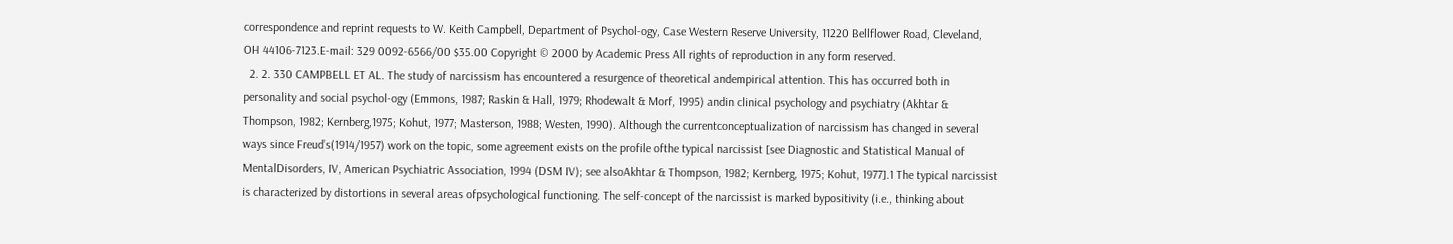correspondence and reprint requests to W. Keith Campbell, Department of Psychol-ogy, Case Western Reserve University, 11220 Bellflower Road, Cleveland, OH 44106-7123.E-mail: 329 0092-6566/00 $35.00 Copyright © 2000 by Academic Press All rights of reproduction in any form reserved.
  2. 2. 330 CAMPBELL ET AL. The study of narcissism has encountered a resurgence of theoretical andempirical attention. This has occurred both in personality and social psychol-ogy (Emmons, 1987; Raskin & Hall, 1979; Rhodewalt & Morf, 1995) andin clinical psychology and psychiatry (Akhtar & Thompson, 1982; Kernberg,1975; Kohut, 1977; Masterson, 1988; Westen, 1990). Although the currentconceptualization of narcissism has changed in several ways since Freud’s(1914/1957) work on the topic, some agreement exists on the profile ofthe typical narcissist [see Diagnostic and Statistical Manual of MentalDisorders, IV, American Psychiatric Association, 1994 (DSM IV); see alsoAkhtar & Thompson, 1982; Kernberg, 1975; Kohut, 1977].1 The typical narcissist is characterized by distortions in several areas ofpsychological functioning. The self-concept of the narcissist is marked bypositivity (i.e., thinking about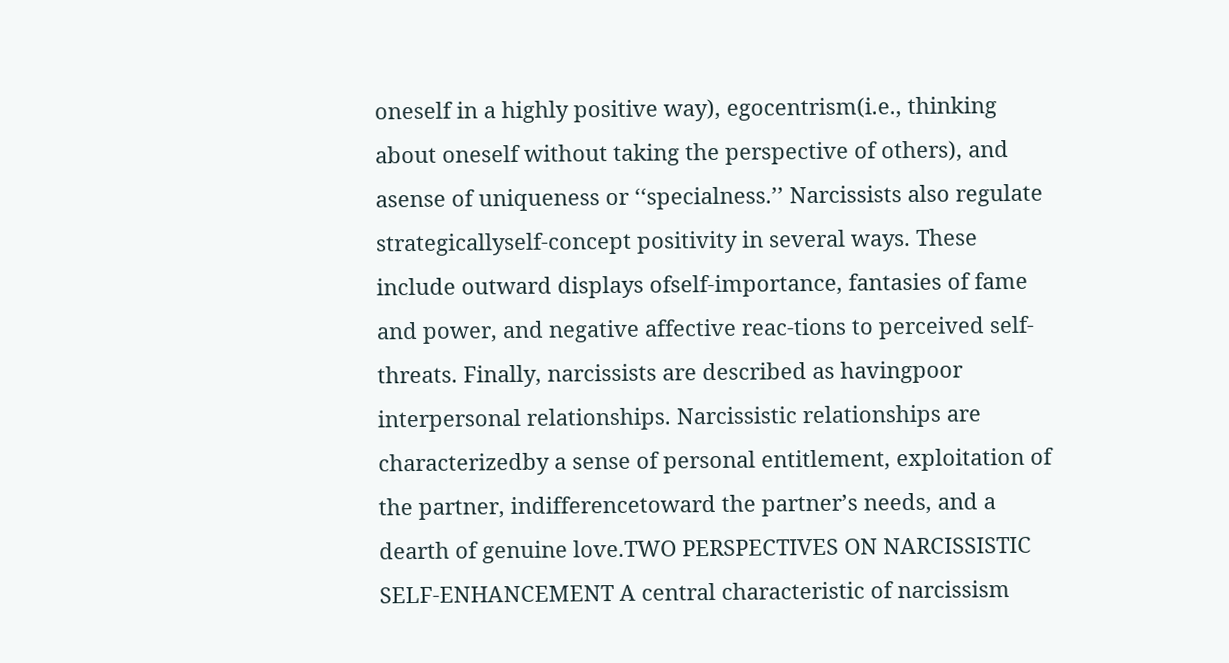oneself in a highly positive way), egocentrism(i.e., thinking about oneself without taking the perspective of others), and asense of uniqueness or ‘‘specialness.’’ Narcissists also regulate strategicallyself-concept positivity in several ways. These include outward displays ofself-importance, fantasies of fame and power, and negative affective reac-tions to perceived self-threats. Finally, narcissists are described as havingpoor interpersonal relationships. Narcissistic relationships are characterizedby a sense of personal entitlement, exploitation of the partner, indifferencetoward the partner’s needs, and a dearth of genuine love.TWO PERSPECTIVES ON NARCISSISTIC SELF-ENHANCEMENT A central characteristic of narcissism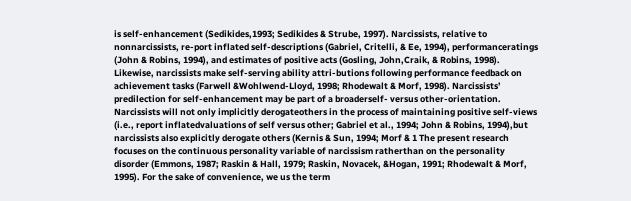is self-enhancement (Sedikides,1993; Sedikides & Strube, 1997). Narcissists, relative to nonnarcissists, re-port inflated self-descriptions (Gabriel, Critelli, & Ee, 1994), performanceratings (John & Robins, 1994), and estimates of positive acts (Gosling, John,Craik, & Robins, 1998). Likewise, narcissists make self-serving ability attri-butions following performance feedback on achievement tasks (Farwell &Wohlwend-Lloyd, 1998; Rhodewalt & Morf, 1998). Narcissists’ predilection for self-enhancement may be part of a broaderself- versus other-orientation. Narcissists will not only implicitly derogateothers in the process of maintaining positive self-views (i.e., report inflatedvaluations of self versus other; Gabriel et al., 1994; John & Robins, 1994),but narcissists also explicitly derogate others (Kernis & Sun, 1994; Morf & 1 The present research focuses on the continuous personality variable of narcissism ratherthan on the personality disorder (Emmons, 1987; Raskin & Hall, 1979; Raskin, Novacek, &Hogan, 1991; Rhodewalt & Morf, 1995). For the sake of convenience, we us the term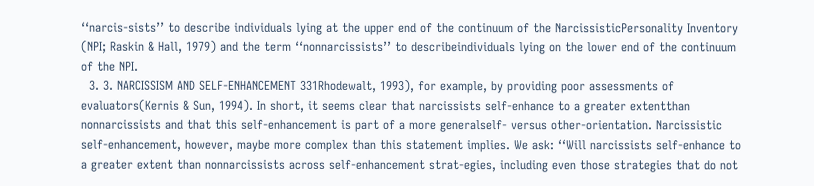‘‘narcis-sists’’ to describe individuals lying at the upper end of the continuum of the NarcissisticPersonality Inventory (NPI; Raskin & Hall, 1979) and the term ‘‘nonnarcissists’’ to describeindividuals lying on the lower end of the continuum of the NPI.
  3. 3. NARCISSISM AND SELF-ENHANCEMENT 331Rhodewalt, 1993), for example, by providing poor assessments of evaluators(Kernis & Sun, 1994). In short, it seems clear that narcissists self-enhance to a greater extentthan nonnarcissists and that this self-enhancement is part of a more generalself- versus other-orientation. Narcissistic self-enhancement, however, maybe more complex than this statement implies. We ask: ‘‘Will narcissists self-enhance to a greater extent than nonnarcissists across self-enhancement strat-egies, including even those strategies that do not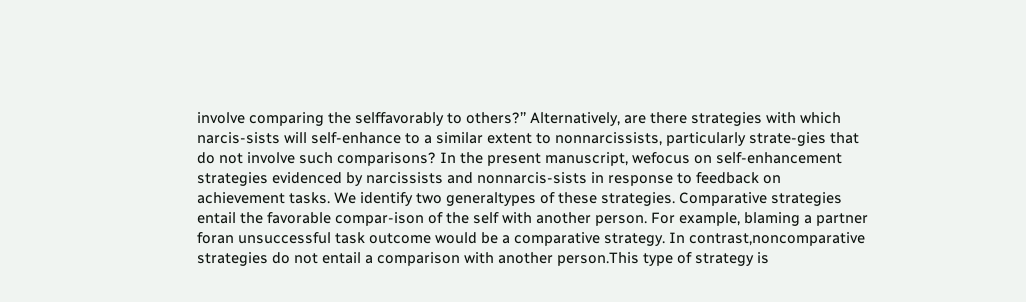involve comparing the selffavorably to others?’’ Alternatively, are there strategies with which narcis-sists will self-enhance to a similar extent to nonnarcissists, particularly strate-gies that do not involve such comparisons? In the present manuscript, wefocus on self-enhancement strategies evidenced by narcissists and nonnarcis-sists in response to feedback on achievement tasks. We identify two generaltypes of these strategies. Comparative strategies entail the favorable compar-ison of the self with another person. For example, blaming a partner foran unsuccessful task outcome would be a comparative strategy. In contrast,noncomparative strategies do not entail a comparison with another person.This type of strategy is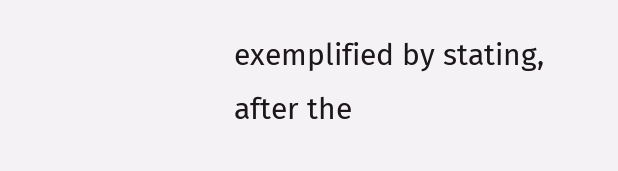exemplified by stating, after the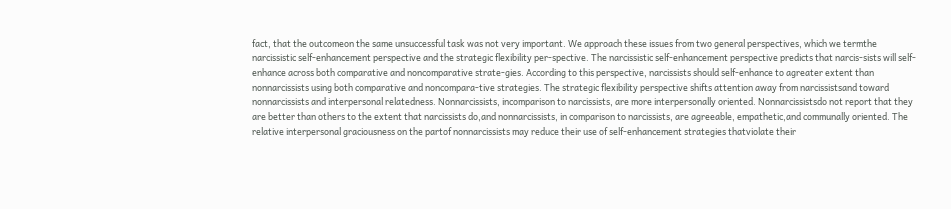fact, that the outcomeon the same unsuccessful task was not very important. We approach these issues from two general perspectives, which we termthe narcissistic self-enhancement perspective and the strategic flexibility per-spective. The narcissistic self-enhancement perspective predicts that narcis-sists will self-enhance across both comparative and noncomparative strate-gies. According to this perspective, narcissists should self-enhance to agreater extent than nonnarcissists using both comparative and noncompara-tive strategies. The strategic flexibility perspective shifts attention away from narcissistsand toward nonnarcissists and interpersonal relatedness. Nonnarcissists, incomparison to narcissists, are more interpersonally oriented. Nonnarcissistsdo not report that they are better than others to the extent that narcissists do,and nonnarcissists, in comparison to narcissists, are agreeable, empathetic,and communally oriented. The relative interpersonal graciousness on the partof nonnarcissists may reduce their use of self-enhancement strategies thatviolate their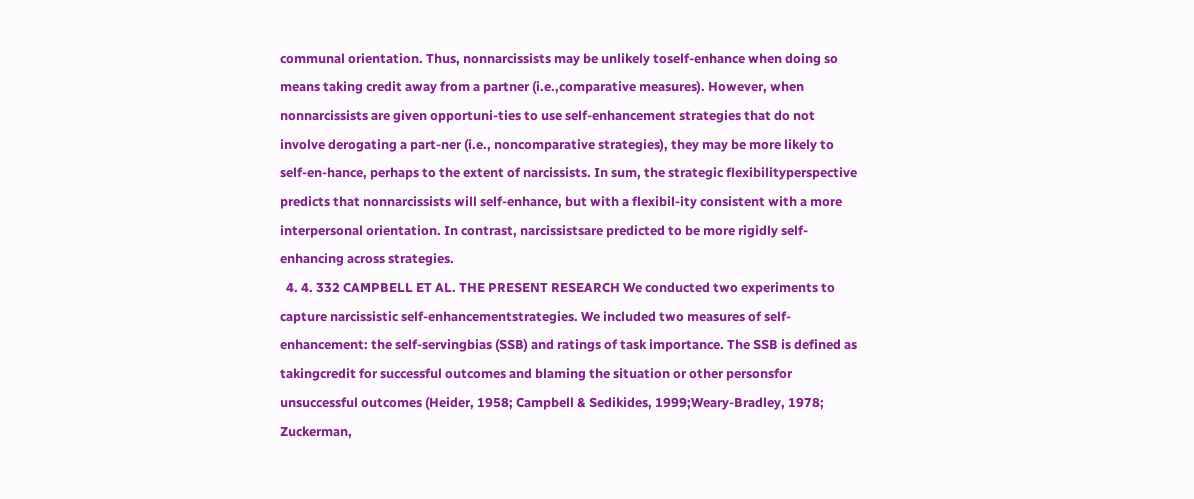communal orientation. Thus, nonnarcissists may be unlikely toself-enhance when doing so means taking credit away from a partner (i.e.,comparative measures). However, when nonnarcissists are given opportuni-ties to use self-enhancement strategies that do not involve derogating a part-ner (i.e., noncomparative strategies), they may be more likely to self-en-hance, perhaps to the extent of narcissists. In sum, the strategic flexibilityperspective predicts that nonnarcissists will self-enhance, but with a flexibil-ity consistent with a more interpersonal orientation. In contrast, narcissistsare predicted to be more rigidly self-enhancing across strategies.
  4. 4. 332 CAMPBELL ET AL. THE PRESENT RESEARCH We conducted two experiments to capture narcissistic self-enhancementstrategies. We included two measures of self-enhancement: the self-servingbias (SSB) and ratings of task importance. The SSB is defined as takingcredit for successful outcomes and blaming the situation or other personsfor unsuccessful outcomes (Heider, 1958; Campbell & Sedikides, 1999;Weary-Bradley, 1978; Zuckerman,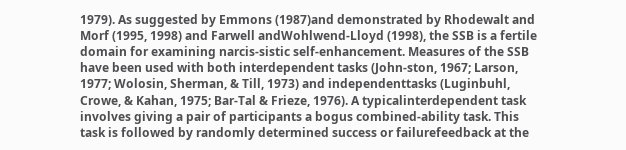1979). As suggested by Emmons (1987)and demonstrated by Rhodewalt and Morf (1995, 1998) and Farwell andWohlwend-Lloyd (1998), the SSB is a fertile domain for examining narcis-sistic self-enhancement. Measures of the SSB have been used with both interdependent tasks (John-ston, 1967; Larson, 1977; Wolosin, Sherman, & Till, 1973) and independenttasks (Luginbuhl, Crowe, & Kahan, 1975; Bar-Tal & Frieze, 1976). A typicalinterdependent task involves giving a pair of participants a bogus combined-ability task. This task is followed by randomly determined success or failurefeedback at the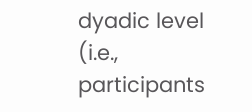dyadic level (i.e., participants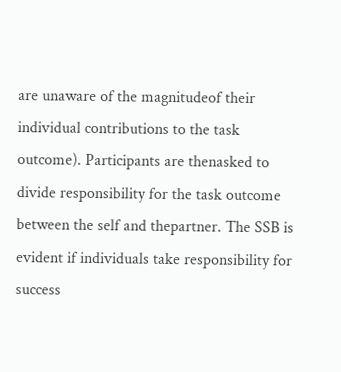are unaware of the magnitudeof their individual contributions to the task outcome). Participants are thenasked to divide responsibility for the task outcome between the self and thepartner. The SSB is evident if individuals take responsibility for success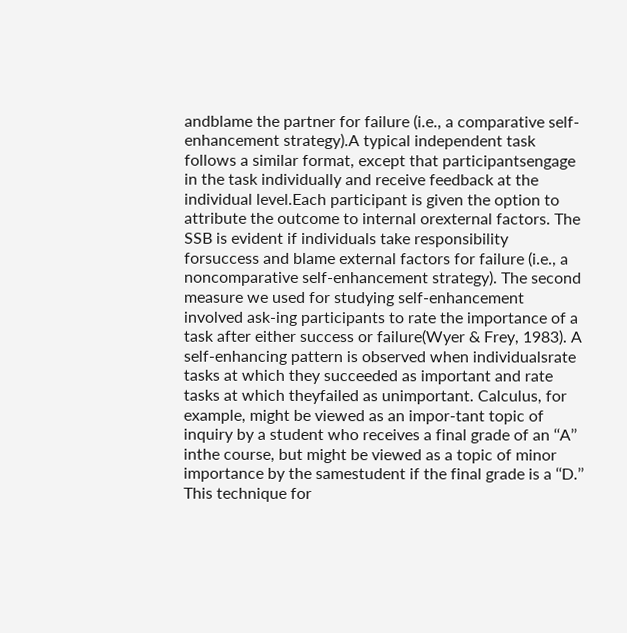andblame the partner for failure (i.e., a comparative self-enhancement strategy).A typical independent task follows a similar format, except that participantsengage in the task individually and receive feedback at the individual level.Each participant is given the option to attribute the outcome to internal orexternal factors. The SSB is evident if individuals take responsibility forsuccess and blame external factors for failure (i.e., a noncomparative self-enhancement strategy). The second measure we used for studying self-enhancement involved ask-ing participants to rate the importance of a task after either success or failure(Wyer & Frey, 1983). A self-enhancing pattern is observed when individualsrate tasks at which they succeeded as important and rate tasks at which theyfailed as unimportant. Calculus, for example, might be viewed as an impor-tant topic of inquiry by a student who receives a final grade of an ‘‘A’’ inthe course, but might be viewed as a topic of minor importance by the samestudent if the final grade is a ‘‘D.’’ This technique for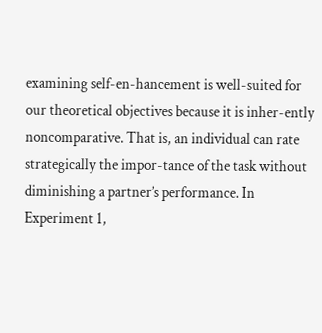examining self-en-hancement is well-suited for our theoretical objectives because it is inher-ently noncomparative. That is, an individual can rate strategically the impor-tance of the task without diminishing a partner’s performance. In Experiment 1,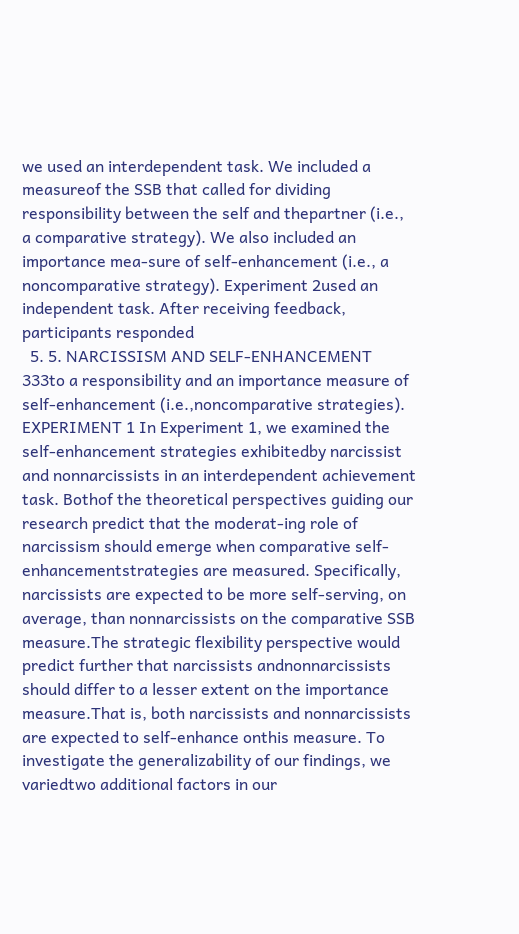we used an interdependent task. We included a measureof the SSB that called for dividing responsibility between the self and thepartner (i.e., a comparative strategy). We also included an importance mea-sure of self-enhancement (i.e., a noncomparative strategy). Experiment 2used an independent task. After receiving feedback, participants responded
  5. 5. NARCISSISM AND SELF-ENHANCEMENT 333to a responsibility and an importance measure of self-enhancement (i.e.,noncomparative strategies). EXPERIMENT 1 In Experiment 1, we examined the self-enhancement strategies exhibitedby narcissist and nonnarcissists in an interdependent achievement task. Bothof the theoretical perspectives guiding our research predict that the moderat-ing role of narcissism should emerge when comparative self-enhancementstrategies are measured. Specifically, narcissists are expected to be more self-serving, on average, than nonnarcissists on the comparative SSB measure.The strategic flexibility perspective would predict further that narcissists andnonnarcissists should differ to a lesser extent on the importance measure.That is, both narcissists and nonnarcissists are expected to self-enhance onthis measure. To investigate the generalizability of our findings, we variedtwo additional factors in our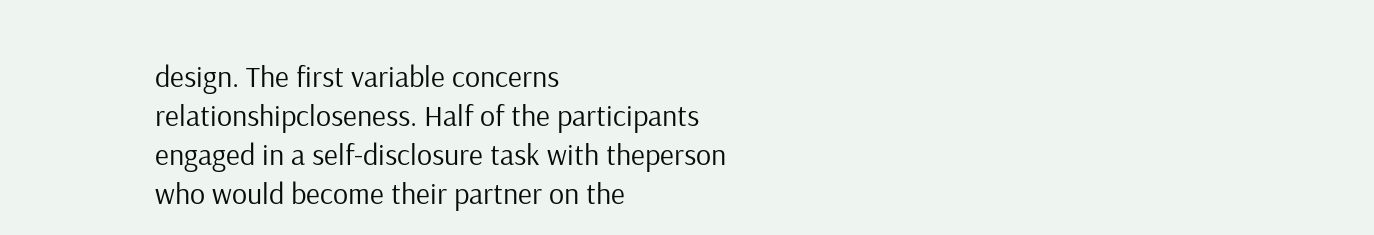design. The first variable concerns relationshipcloseness. Half of the participants engaged in a self-disclosure task with theperson who would become their partner on the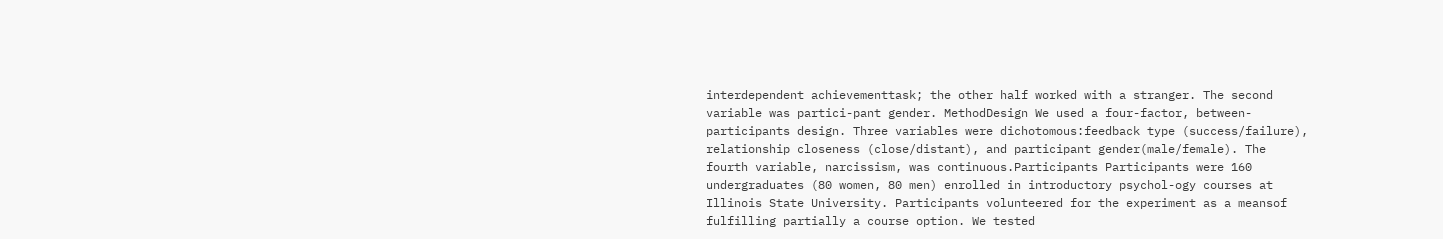interdependent achievementtask; the other half worked with a stranger. The second variable was partici-pant gender. MethodDesign We used a four-factor, between-participants design. Three variables were dichotomous:feedback type (success/failure), relationship closeness (close/distant), and participant gender(male/female). The fourth variable, narcissism, was continuous.Participants Participants were 160 undergraduates (80 women, 80 men) enrolled in introductory psychol-ogy courses at Illinois State University. Participants volunteered for the experiment as a meansof fulfilling partially a course option. We tested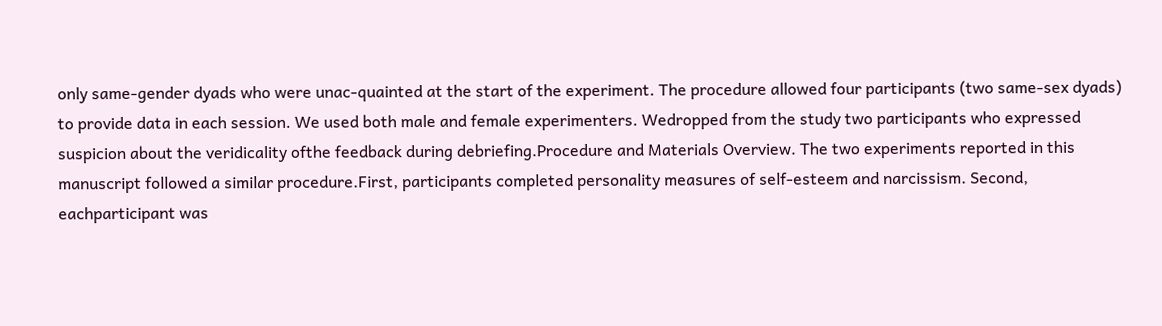only same-gender dyads who were unac-quainted at the start of the experiment. The procedure allowed four participants (two same-sex dyads) to provide data in each session. We used both male and female experimenters. Wedropped from the study two participants who expressed suspicion about the veridicality ofthe feedback during debriefing.Procedure and Materials Overview. The two experiments reported in this manuscript followed a similar procedure.First, participants completed personality measures of self-esteem and narcissism. Second, eachparticipant was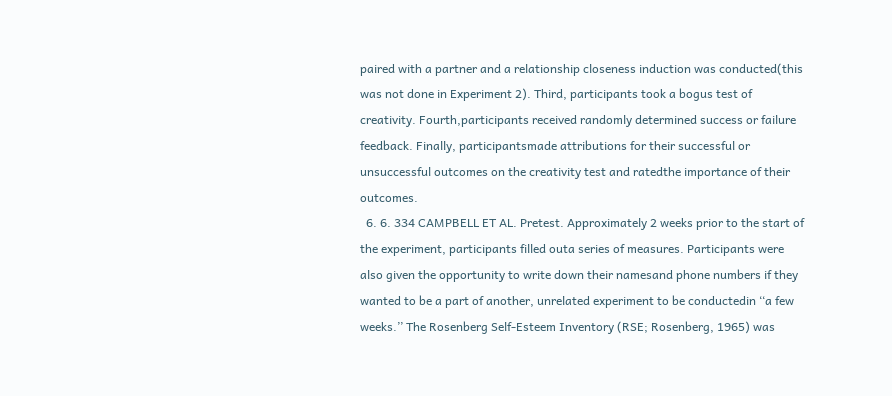paired with a partner and a relationship closeness induction was conducted(this was not done in Experiment 2). Third, participants took a bogus test of creativity. Fourth,participants received randomly determined success or failure feedback. Finally, participantsmade attributions for their successful or unsuccessful outcomes on the creativity test and ratedthe importance of their outcomes.
  6. 6. 334 CAMPBELL ET AL. Pretest. Approximately 2 weeks prior to the start of the experiment, participants filled outa series of measures. Participants were also given the opportunity to write down their namesand phone numbers if they wanted to be a part of another, unrelated experiment to be conductedin ‘‘a few weeks.’’ The Rosenberg Self-Esteem Inventory (RSE; Rosenberg, 1965) was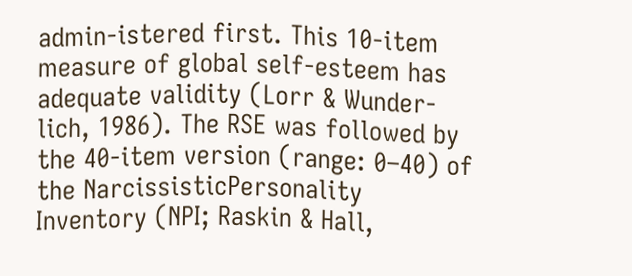admin-istered first. This 10-item measure of global self-esteem has adequate validity (Lorr & Wunder-lich, 1986). The RSE was followed by the 40-item version (range: 0–40) of the NarcissisticPersonality Inventory (NPI; Raskin & Hall,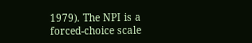1979). The NPI is a forced-choice scale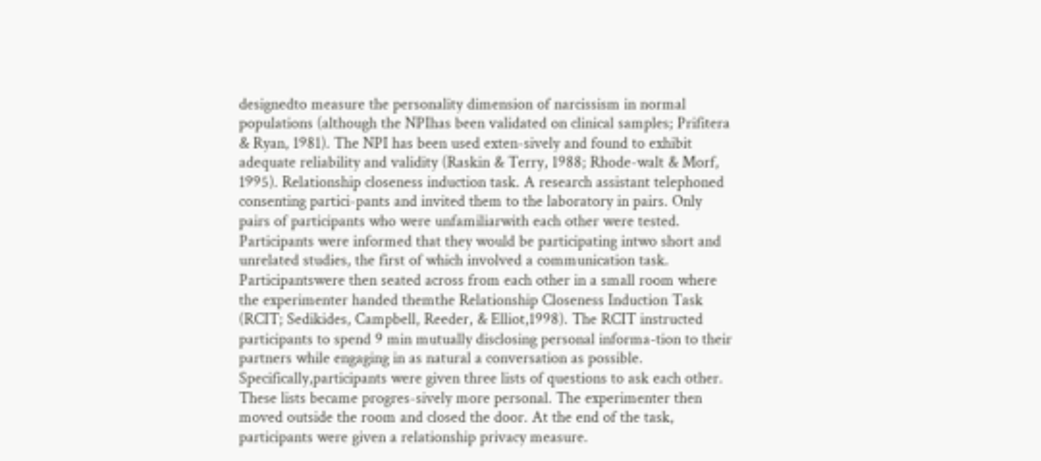designedto measure the personality dimension of narcissism in normal populations (although the NPIhas been validated on clinical samples; Prifitera & Ryan, 1981). The NPI has been used exten-sively and found to exhibit adequate reliability and validity (Raskin & Terry, 1988; Rhode-walt & Morf, 1995). Relationship closeness induction task. A research assistant telephoned consenting partici-pants and invited them to the laboratory in pairs. Only pairs of participants who were unfamiliarwith each other were tested. Participants were informed that they would be participating intwo short and unrelated studies, the first of which involved a communication task. Participantswere then seated across from each other in a small room where the experimenter handed themthe Relationship Closeness Induction Task (RCIT; Sedikides, Campbell, Reeder, & Elliot,1998). The RCIT instructed participants to spend 9 min mutually disclosing personal informa-tion to their partners while engaging in as natural a conversation as possible. Specifically,participants were given three lists of questions to ask each other. These lists became progres-sively more personal. The experimenter then moved outside the room and closed the door. At the end of the task, participants were given a relationship privacy measure.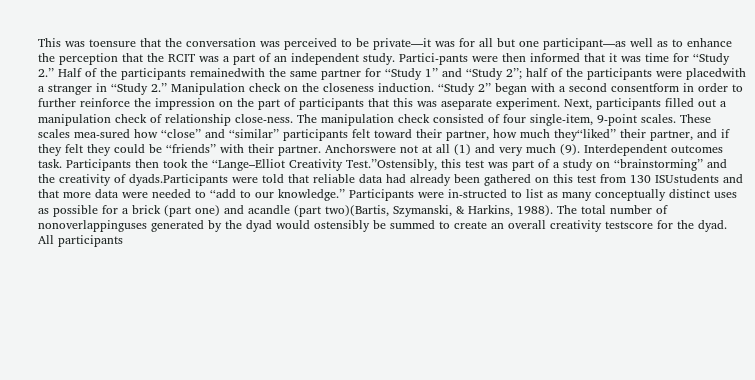This was toensure that the conversation was perceived to be private—it was for all but one participant—as well as to enhance the perception that the RCIT was a part of an independent study. Partici-pants were then informed that it was time for ‘‘Study 2.’’ Half of the participants remainedwith the same partner for ‘‘Study 1’’ and ‘‘Study 2’’; half of the participants were placedwith a stranger in ‘‘Study 2.’’ Manipulation check on the closeness induction. ‘‘Study 2’’ began with a second consentform in order to further reinforce the impression on the part of participants that this was aseparate experiment. Next, participants filled out a manipulation check of relationship close-ness. The manipulation check consisted of four single-item, 9-point scales. These scales mea-sured how ‘‘close’’ and ‘‘similar’’ participants felt toward their partner, how much they‘‘liked’’ their partner, and if they felt they could be ‘‘friends’’ with their partner. Anchorswere not at all (1) and very much (9). Interdependent outcomes task. Participants then took the ‘‘Lange–Elliot Creativity Test.’’Ostensibly, this test was part of a study on ‘‘brainstorming’’ and the creativity of dyads.Participants were told that reliable data had already been gathered on this test from 130 ISUstudents and that more data were needed to ‘‘add to our knowledge.’’ Participants were in-structed to list as many conceptually distinct uses as possible for a brick (part one) and acandle (part two)(Bartis, Szymanski, & Harkins, 1988). The total number of nonoverlappinguses generated by the dyad would ostensibly be summed to create an overall creativity testscore for the dyad. All participants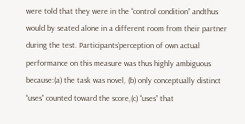were told that they were in the ‘‘control condition’’ andthus would by seated alone in a different room from their partner during the test. Participants’perception of own actual performance on this measure was thus highly ambiguous because:(a) the task was novel, (b) only conceptually distinct ‘‘uses’’ counted toward the score,(c) ‘‘uses’’ that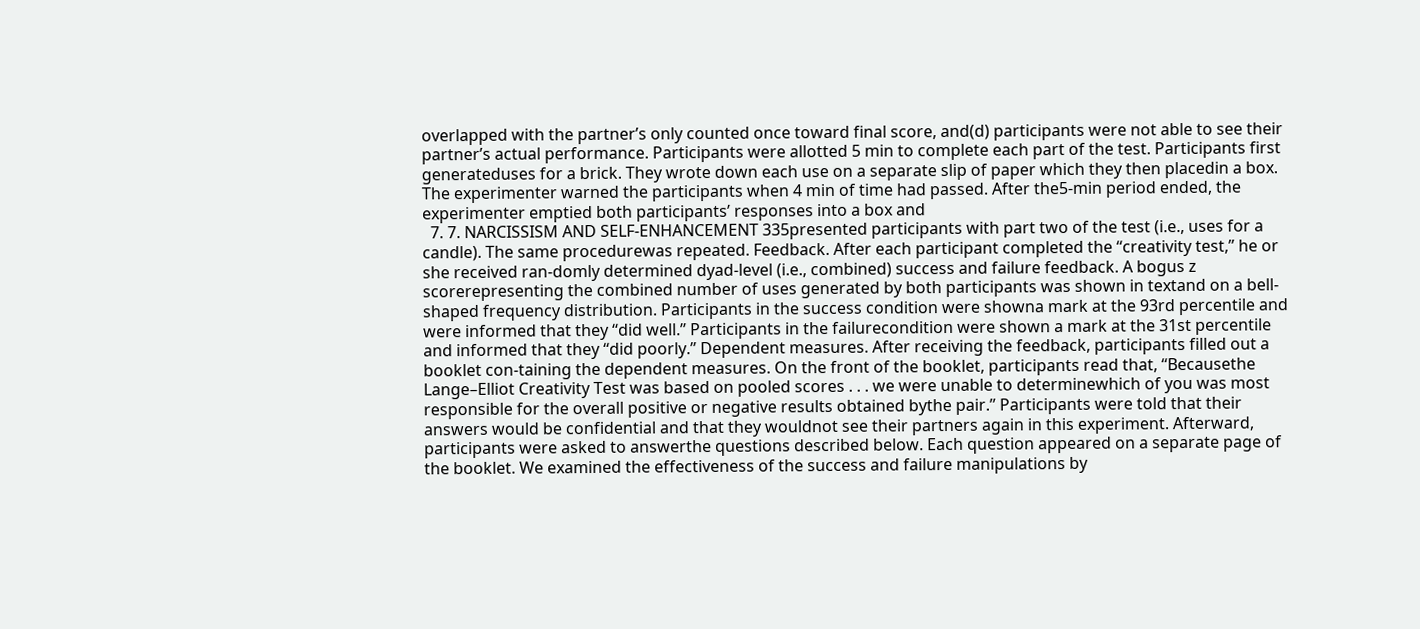overlapped with the partner’s only counted once toward final score, and(d) participants were not able to see their partner’s actual performance. Participants were allotted 5 min to complete each part of the test. Participants first generateduses for a brick. They wrote down each use on a separate slip of paper which they then placedin a box. The experimenter warned the participants when 4 min of time had passed. After the5-min period ended, the experimenter emptied both participants’ responses into a box and
  7. 7. NARCISSISM AND SELF-ENHANCEMENT 335presented participants with part two of the test (i.e., uses for a candle). The same procedurewas repeated. Feedback. After each participant completed the ‘‘creativity test,’’ he or she received ran-domly determined dyad-level (i.e., combined) success and failure feedback. A bogus z scorerepresenting the combined number of uses generated by both participants was shown in textand on a bell-shaped frequency distribution. Participants in the success condition were showna mark at the 93rd percentile and were informed that they ‘‘did well.’’ Participants in the failurecondition were shown a mark at the 31st percentile and informed that they ‘‘did poorly.’’ Dependent measures. After receiving the feedback, participants filled out a booklet con-taining the dependent measures. On the front of the booklet, participants read that, ‘‘Becausethe Lange–Elliot Creativity Test was based on pooled scores . . . we were unable to determinewhich of you was most responsible for the overall positive or negative results obtained bythe pair.’’ Participants were told that their answers would be confidential and that they wouldnot see their partners again in this experiment. Afterward, participants were asked to answerthe questions described below. Each question appeared on a separate page of the booklet. We examined the effectiveness of the success and failure manipulations by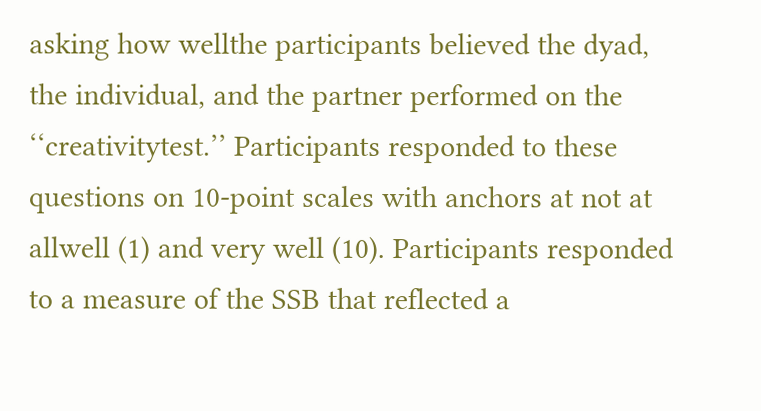asking how wellthe participants believed the dyad, the individual, and the partner performed on the ‘‘creativitytest.’’ Participants responded to these questions on 10-point scales with anchors at not at allwell (1) and very well (10). Participants responded to a measure of the SSB that reflected a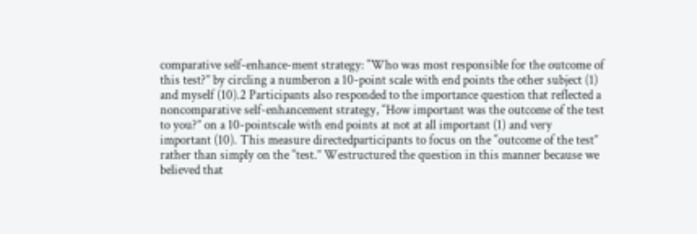comparative self-enhance-ment strategy: ‘‘Who was most responsible for the outcome of this test?’’ by circling a numberon a 10-point scale with end points the other subject (1) and myself (10).2 Participants also responded to the importance question that reflected a noncomparative self-enhancement strategy, ‘‘How important was the outcome of the test to you?’’ on a 10-pointscale with end points at not at all important (1) and very important (10). This measure directedparticipants to focus on the ‘‘outcome of the test’’ rather than simply on the ‘‘test.’’ Westructured the question in this manner because we believed that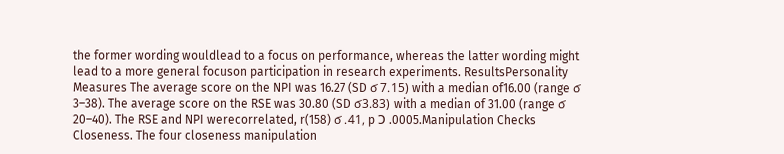the former wording wouldlead to a focus on performance, whereas the latter wording might lead to a more general focuson participation in research experiments. ResultsPersonality Measures The average score on the NPI was 16.27 (SD ϭ 7.15) with a median of16.00 (range ϭ 3–38). The average score on the RSE was 30.80 (SD ϭ3.83) with a median of 31.00 (range ϭ 20–40). The RSE and NPI werecorrelated, r(158) ϭ .41, p Ͻ .0005.Manipulation Checks Closeness. The four closeness manipulation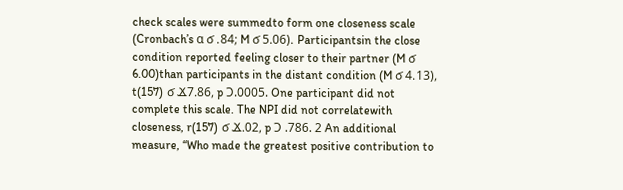check scales were summedto form one closeness scale (Cronbach’s α ϭ .84; M ϭ 5.06). Participantsin the close condition reported feeling closer to their partner (M ϭ 6.00)than participants in the distant condition (M ϭ 4.13), t(157) ϭ Ϫ7.86, p Ͻ.0005. One participant did not complete this scale. The NPI did not correlatewith closeness, r(157) ϭ Ϫ.02, p Ͻ .786. 2 An additional measure, ‘‘Who made the greatest positive contribution to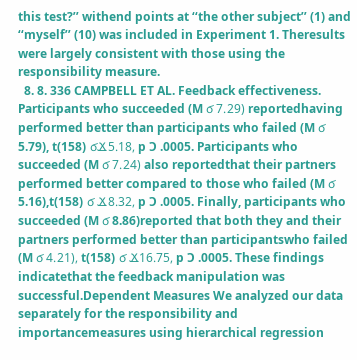this test?’’ withend points at ‘‘the other subject’’ (1) and ‘‘myself’’ (10) was included in Experiment 1. Theresults were largely consistent with those using the responsibility measure.
  8. 8. 336 CAMPBELL ET AL. Feedback effectiveness. Participants who succeeded (M ϭ 7.29) reportedhaving performed better than participants who failed (M ϭ 5.79), t(158) ϭϪ5.18, p Ͻ .0005. Participants who succeeded (M ϭ 7.24) also reportedthat their partners performed better compared to those who failed (M ϭ 5.16),t(158) ϭ Ϫ8.32, p Ͻ .0005. Finally, participants who succeeded (M ϭ 8.86)reported that both they and their partners performed better than participantswho failed (M ϭ 4.21), t(158) ϭ Ϫ16.75, p Ͻ .0005. These findings indicatethat the feedback manipulation was successful.Dependent Measures We analyzed our data separately for the responsibility and importancemeasures using hierarchical regression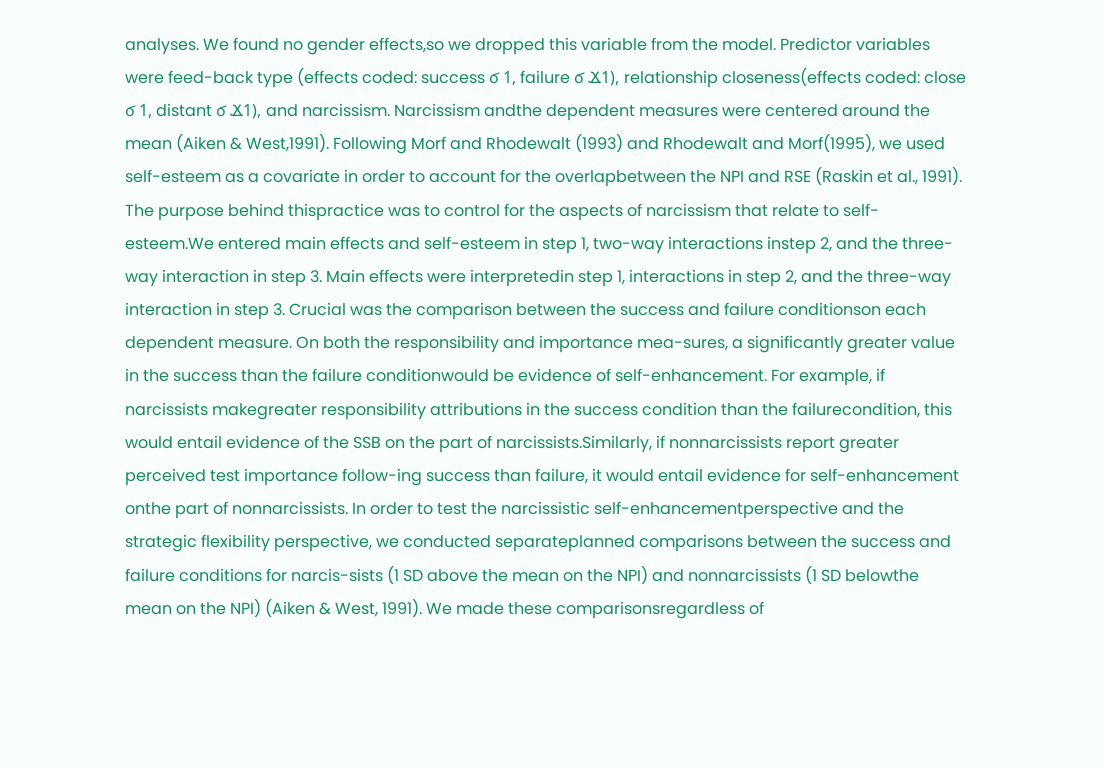analyses. We found no gender effects,so we dropped this variable from the model. Predictor variables were feed-back type (effects coded: success ϭ 1, failure ϭ Ϫ1), relationship closeness(effects coded: close ϭ 1, distant ϭ Ϫ1), and narcissism. Narcissism andthe dependent measures were centered around the mean (Aiken & West,1991). Following Morf and Rhodewalt (1993) and Rhodewalt and Morf(1995), we used self-esteem as a covariate in order to account for the overlapbetween the NPI and RSE (Raskin et al., 1991). The purpose behind thispractice was to control for the aspects of narcissism that relate to self-esteem.We entered main effects and self-esteem in step 1, two-way interactions instep 2, and the three-way interaction in step 3. Main effects were interpretedin step 1, interactions in step 2, and the three-way interaction in step 3. Crucial was the comparison between the success and failure conditionson each dependent measure. On both the responsibility and importance mea-sures, a significantly greater value in the success than the failure conditionwould be evidence of self-enhancement. For example, if narcissists makegreater responsibility attributions in the success condition than the failurecondition, this would entail evidence of the SSB on the part of narcissists.Similarly, if nonnarcissists report greater perceived test importance follow-ing success than failure, it would entail evidence for self-enhancement onthe part of nonnarcissists. In order to test the narcissistic self-enhancementperspective and the strategic flexibility perspective, we conducted separateplanned comparisons between the success and failure conditions for narcis-sists (1 SD above the mean on the NPI) and nonnarcissists (1 SD belowthe mean on the NPI) (Aiken & West, 1991). We made these comparisonsregardless of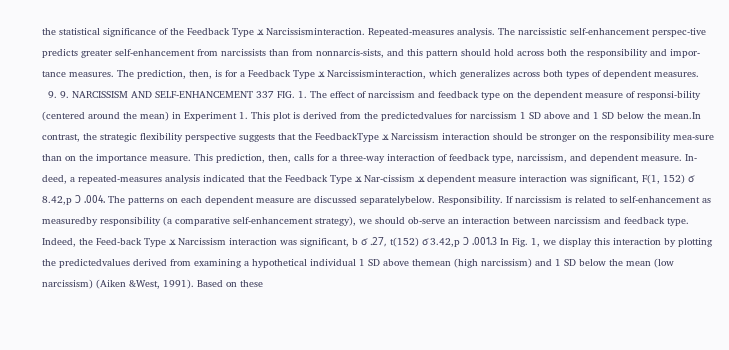the statistical significance of the Feedback Type ϫ Narcissisminteraction. Repeated-measures analysis. The narcissistic self-enhancement perspec-tive predicts greater self-enhancement from narcissists than from nonnarcis-sists, and this pattern should hold across both the responsibility and impor-tance measures. The prediction, then, is for a Feedback Type ϫ Narcissisminteraction, which generalizes across both types of dependent measures.
  9. 9. NARCISSISM AND SELF-ENHANCEMENT 337 FIG. 1. The effect of narcissism and feedback type on the dependent measure of responsi-bility (centered around the mean) in Experiment 1. This plot is derived from the predictedvalues for narcissism 1 SD above and 1 SD below the mean.In contrast, the strategic flexibility perspective suggests that the FeedbackType ϫ Narcissism interaction should be stronger on the responsibility mea-sure than on the importance measure. This prediction, then, calls for a three-way interaction of feedback type, narcissism, and dependent measure. In-deed, a repeated-measures analysis indicated that the Feedback Type ϫ Nar-cissism ϫ dependent measure interaction was significant, F(1, 152) ϭ 8.42,p Ͻ .004. The patterns on each dependent measure are discussed separatelybelow. Responsibility. If narcissism is related to self-enhancement as measuredby responsibility (a comparative self-enhancement strategy), we should ob-serve an interaction between narcissism and feedback type. Indeed, the Feed-back Type ϫ Narcissism interaction was significant, b ϭ .27, t(152) ϭ 3.42,p Ͻ .001.3 In Fig. 1, we display this interaction by plotting the predictedvalues derived from examining a hypothetical individual 1 SD above themean (high narcissism) and 1 SD below the mean (low narcissism) (Aiken &West, 1991). Based on these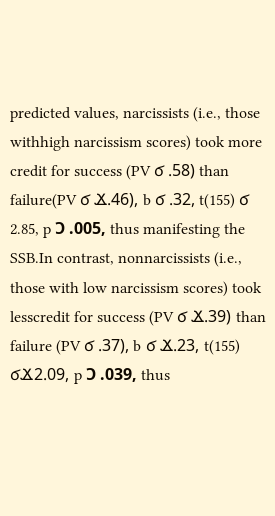predicted values, narcissists (i.e., those withhigh narcissism scores) took more credit for success (PV ϭ .58) than failure(PV ϭ Ϫ.46), b ϭ .32, t(155) ϭ 2.85, p Ͻ .005, thus manifesting the SSB.In contrast, nonnarcissists (i.e., those with low narcissism scores) took lesscredit for success (PV ϭ Ϫ.39) than failure (PV ϭ .37), b ϭ Ϫ.23, t(155) ϭϪ2.09, p Ͻ .039, thus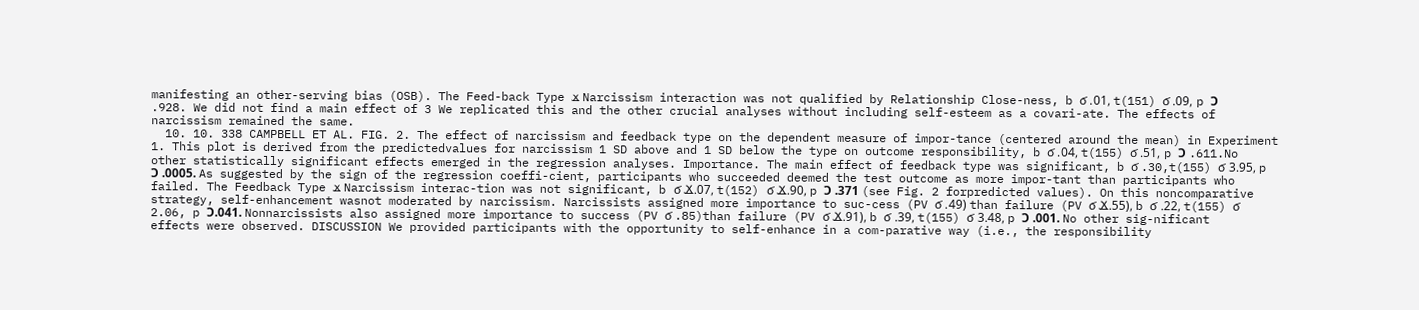manifesting an other-serving bias (OSB). The Feed-back Type ϫ Narcissism interaction was not qualified by Relationship Close-ness, b ϭ .01, t(151) ϭ .09, p Ͻ .928. We did not find a main effect of 3 We replicated this and the other crucial analyses without including self-esteem as a covari-ate. The effects of narcissism remained the same.
  10. 10. 338 CAMPBELL ET AL. FIG. 2. The effect of narcissism and feedback type on the dependent measure of impor-tance (centered around the mean) in Experiment 1. This plot is derived from the predictedvalues for narcissism 1 SD above and 1 SD below the type on outcome responsibility, b ϭ .04, t(155) ϭ .51, p Ͻ .611.No other statistically significant effects emerged in the regression analyses. Importance. The main effect of feedback type was significant, b ϭ .30,t(155) ϭ 3.95, p Ͻ .0005. As suggested by the sign of the regression coeffi-cient, participants who succeeded deemed the test outcome as more impor-tant than participants who failed. The Feedback Type ϫ Narcissism interac-tion was not significant, b ϭ Ϫ.07, t(152) ϭ Ϫ.90, p Ͻ .371 (see Fig. 2 forpredicted values). On this noncomparative strategy, self-enhancement wasnot moderated by narcissism. Narcissists assigned more importance to suc-cess (PV ϭ .49) than failure (PV ϭ Ϫ.55), b ϭ .22, t(155) ϭ 2.06, p Ͻ.041. Nonnarcissists also assigned more importance to success (PV ϭ .85)than failure (PV ϭ Ϫ.91), b ϭ .39, t(155) ϭ 3.48, p Ͻ .001. No other sig-nificant effects were observed. DISCUSSION We provided participants with the opportunity to self-enhance in a com-parative way (i.e., the responsibility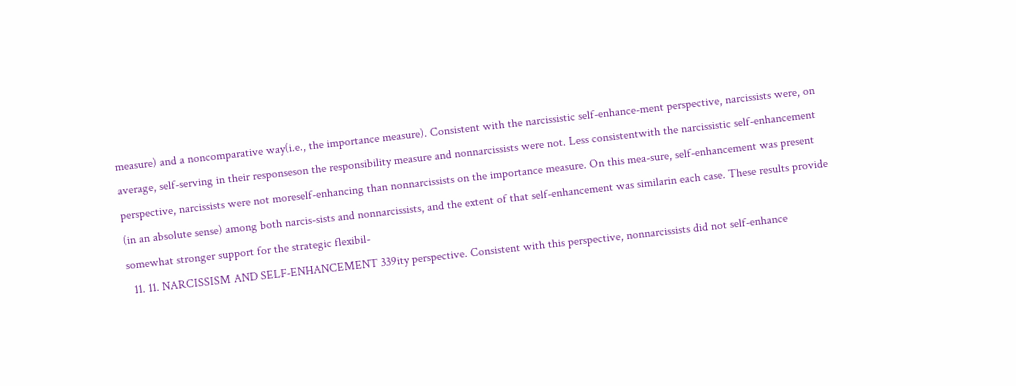measure) and a noncomparative way(i.e., the importance measure). Consistent with the narcissistic self-enhance-ment perspective, narcissists were, on average, self-serving in their responseson the responsibility measure and nonnarcissists were not. Less consistentwith the narcissistic self-enhancement perspective, narcissists were not moreself-enhancing than nonnarcissists on the importance measure. On this mea-sure, self-enhancement was present (in an absolute sense) among both narcis-sists and nonnarcissists, and the extent of that self-enhancement was similarin each case. These results provide somewhat stronger support for the strategic flexibil-
  11. 11. NARCISSISM AND SELF-ENHANCEMENT 339ity perspective. Consistent with this perspective, nonnarcissists did not self-enhance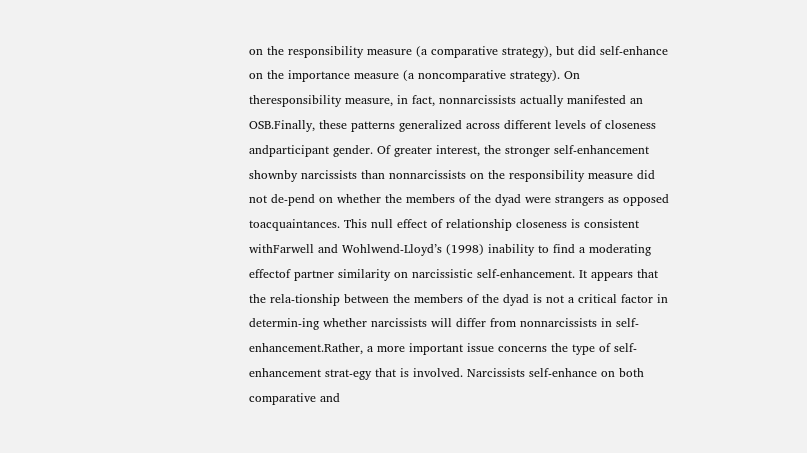on the responsibility measure (a comparative strategy), but did self-enhance on the importance measure (a noncomparative strategy). On theresponsibility measure, in fact, nonnarcissists actually manifested an OSB.Finally, these patterns generalized across different levels of closeness andparticipant gender. Of greater interest, the stronger self-enhancement shownby narcissists than nonnarcissists on the responsibility measure did not de-pend on whether the members of the dyad were strangers as opposed toacquaintances. This null effect of relationship closeness is consistent withFarwell and Wohlwend-Lloyd’s (1998) inability to find a moderating effectof partner similarity on narcissistic self-enhancement. It appears that the rela-tionship between the members of the dyad is not a critical factor in determin-ing whether narcissists will differ from nonnarcissists in self-enhancement.Rather, a more important issue concerns the type of self-enhancement strat-egy that is involved. Narcissists self-enhance on both comparative and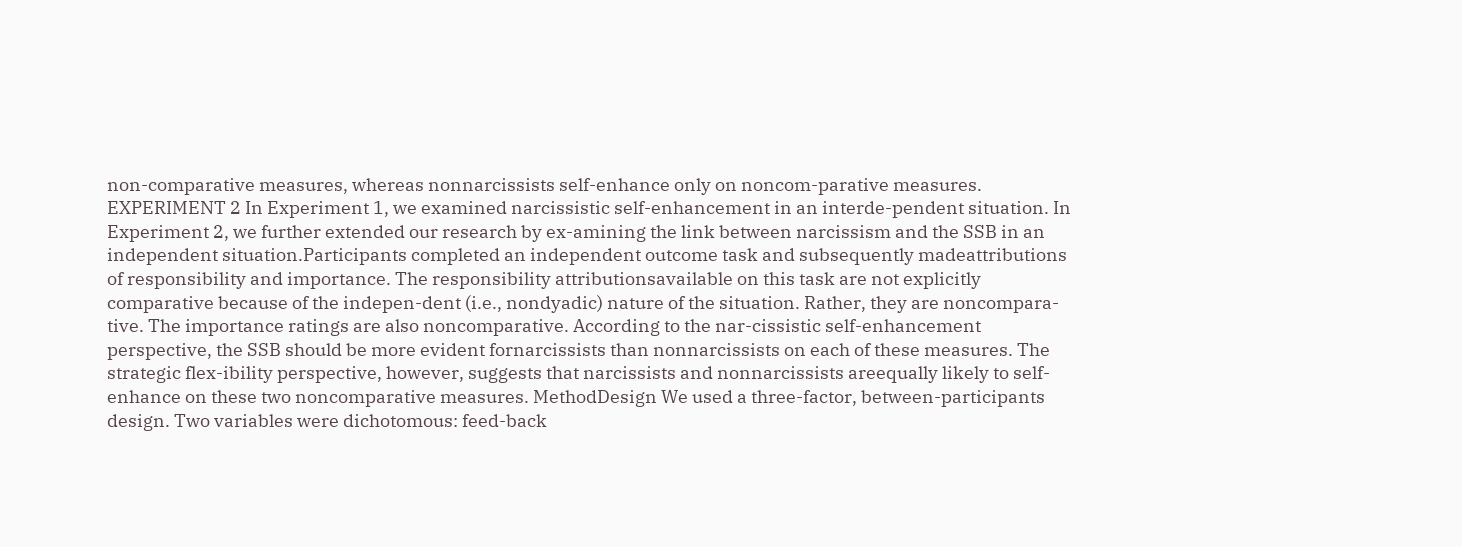non-comparative measures, whereas nonnarcissists self-enhance only on noncom-parative measures. EXPERIMENT 2 In Experiment 1, we examined narcissistic self-enhancement in an interde-pendent situation. In Experiment 2, we further extended our research by ex-amining the link between narcissism and the SSB in an independent situation.Participants completed an independent outcome task and subsequently madeattributions of responsibility and importance. The responsibility attributionsavailable on this task are not explicitly comparative because of the indepen-dent (i.e., nondyadic) nature of the situation. Rather, they are noncompara-tive. The importance ratings are also noncomparative. According to the nar-cissistic self-enhancement perspective, the SSB should be more evident fornarcissists than nonnarcissists on each of these measures. The strategic flex-ibility perspective, however, suggests that narcissists and nonnarcissists areequally likely to self-enhance on these two noncomparative measures. MethodDesign We used a three-factor, between-participants design. Two variables were dichotomous: feed-back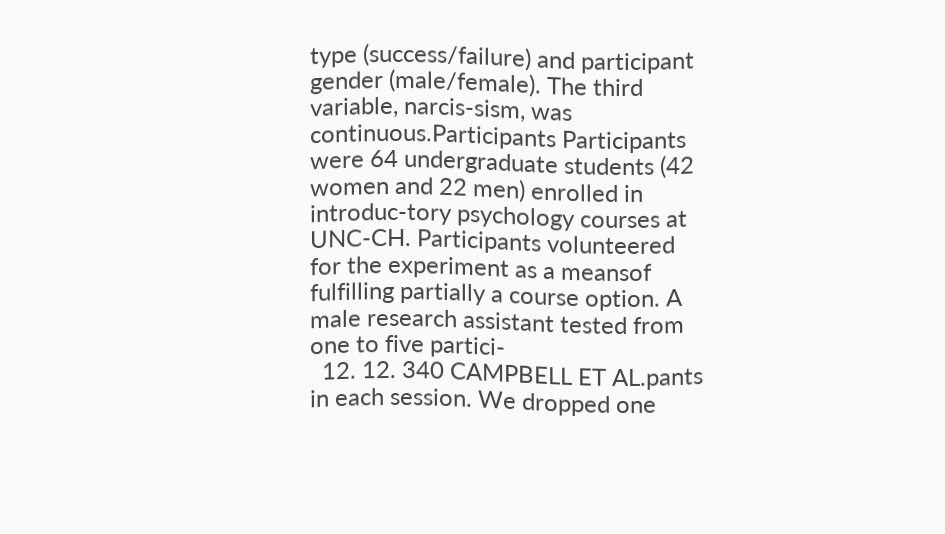type (success/failure) and participant gender (male/female). The third variable, narcis-sism, was continuous.Participants Participants were 64 undergraduate students (42 women and 22 men) enrolled in introduc-tory psychology courses at UNC-CH. Participants volunteered for the experiment as a meansof fulfilling partially a course option. A male research assistant tested from one to five partici-
  12. 12. 340 CAMPBELL ET AL.pants in each session. We dropped one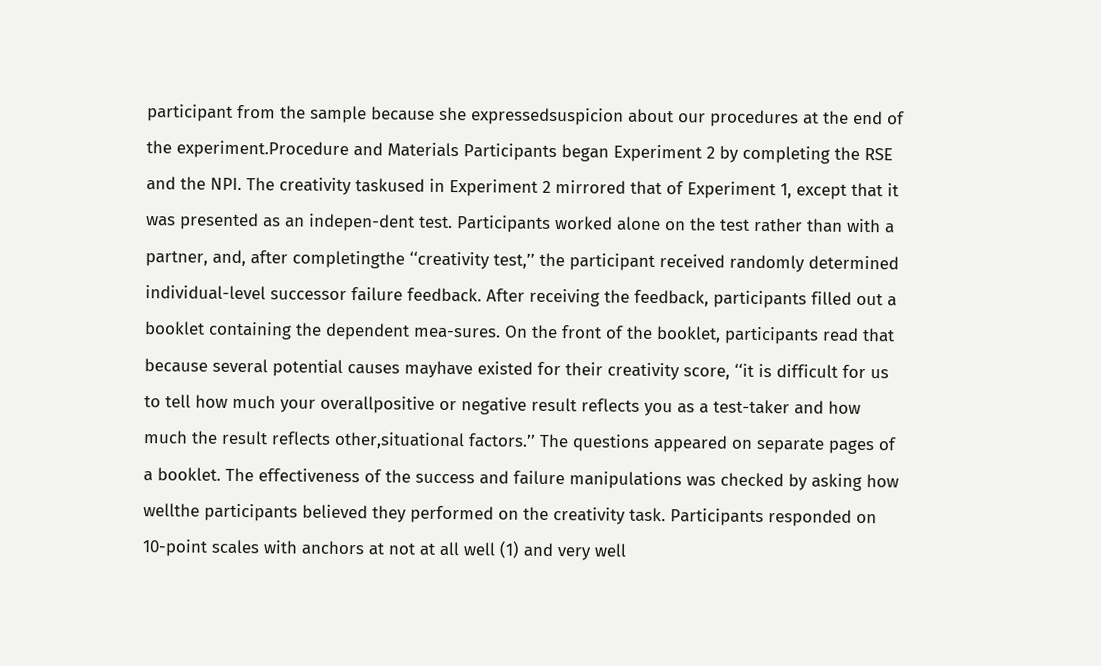participant from the sample because she expressedsuspicion about our procedures at the end of the experiment.Procedure and Materials Participants began Experiment 2 by completing the RSE and the NPI. The creativity taskused in Experiment 2 mirrored that of Experiment 1, except that it was presented as an indepen-dent test. Participants worked alone on the test rather than with a partner, and, after completingthe ‘‘creativity test,’’ the participant received randomly determined individual-level successor failure feedback. After receiving the feedback, participants filled out a booklet containing the dependent mea-sures. On the front of the booklet, participants read that because several potential causes mayhave existed for their creativity score, ‘‘it is difficult for us to tell how much your overallpositive or negative result reflects you as a test-taker and how much the result reflects other,situational factors.’’ The questions appeared on separate pages of a booklet. The effectiveness of the success and failure manipulations was checked by asking how wellthe participants believed they performed on the creativity task. Participants responded on 10-point scales with anchors at not at all well (1) and very well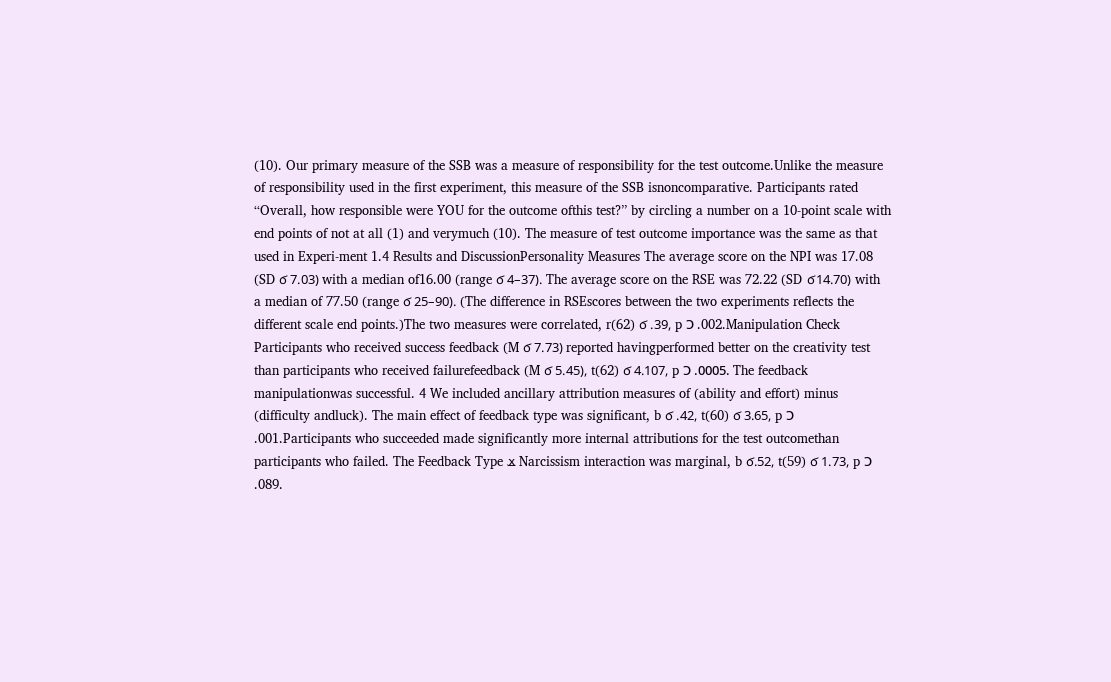(10). Our primary measure of the SSB was a measure of responsibility for the test outcome.Unlike the measure of responsibility used in the first experiment, this measure of the SSB isnoncomparative. Participants rated ‘‘Overall, how responsible were YOU for the outcome ofthis test?’’ by circling a number on a 10-point scale with end points of not at all (1) and verymuch (10). The measure of test outcome importance was the same as that used in Experi-ment 1.4 Results and DiscussionPersonality Measures The average score on the NPI was 17.08 (SD ϭ 7.03) with a median of16.00 (range ϭ 4–37). The average score on the RSE was 72.22 (SD ϭ14.70) with a median of 77.50 (range ϭ 25–90). (The difference in RSEscores between the two experiments reflects the different scale end points.)The two measures were correlated, r(62) ϭ .39, p Ͻ .002.Manipulation Check Participants who received success feedback (M ϭ 7.73) reported havingperformed better on the creativity test than participants who received failurefeedback (M ϭ 5.45), t(62) ϭ 4.107, p Ͻ .0005. The feedback manipulationwas successful. 4 We included ancillary attribution measures of (ability and effort) minus (difficulty andluck). The main effect of feedback type was significant, b ϭ .42, t(60) ϭ 3.65, p Ͻ .001.Participants who succeeded made significantly more internal attributions for the test outcomethan participants who failed. The Feedback Type ϫ Narcissism interaction was marginal, b ϭ.52, t(59) ϭ 1.73, p Ͻ .089.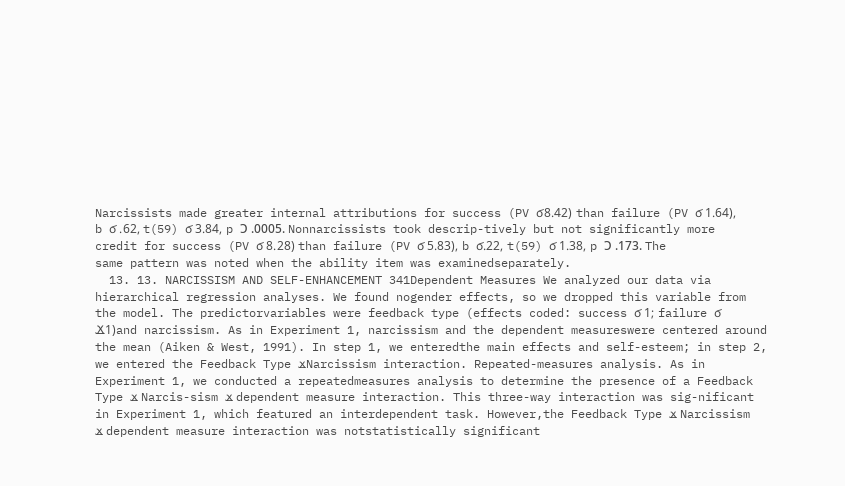Narcissists made greater internal attributions for success (PV ϭ8.42) than failure (PV ϭ 1.64), b ϭ .62, t(59) ϭ 3.84, p Ͻ .0005. Nonnarcissists took descrip-tively but not significantly more credit for success (PV ϭ 8.28) than failure (PV ϭ 5.83), b ϭ.22, t(59) ϭ 1.38, p Ͻ .173. The same pattern was noted when the ability item was examinedseparately.
  13. 13. NARCISSISM AND SELF-ENHANCEMENT 341Dependent Measures We analyzed our data via hierarchical regression analyses. We found nogender effects, so we dropped this variable from the model. The predictorvariables were feedback type (effects coded: success ϭ 1; failure ϭ Ϫ1)and narcissism. As in Experiment 1, narcissism and the dependent measureswere centered around the mean (Aiken & West, 1991). In step 1, we enteredthe main effects and self-esteem; in step 2, we entered the Feedback Type ϫNarcissism interaction. Repeated-measures analysis. As in Experiment 1, we conducted a repeatedmeasures analysis to determine the presence of a Feedback Type ϫ Narcis-sism ϫ dependent measure interaction. This three-way interaction was sig-nificant in Experiment 1, which featured an interdependent task. However,the Feedback Type ϫ Narcissism ϫ dependent measure interaction was notstatistically significant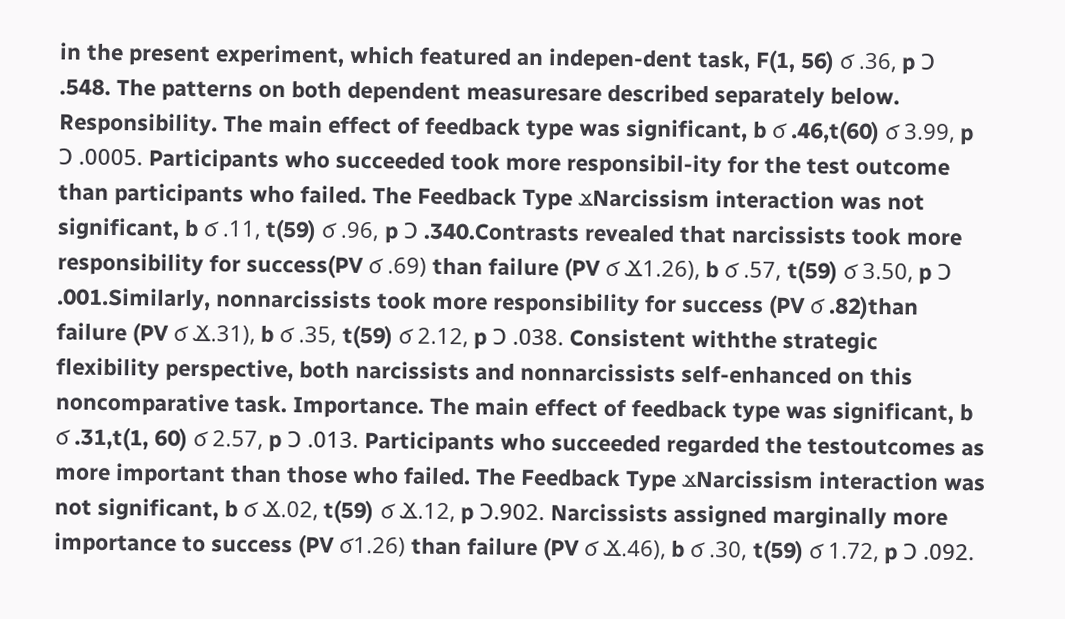in the present experiment, which featured an indepen-dent task, F(1, 56) ϭ .36, p Ͻ .548. The patterns on both dependent measuresare described separately below. Responsibility. The main effect of feedback type was significant, b ϭ .46,t(60) ϭ 3.99, p Ͻ .0005. Participants who succeeded took more responsibil-ity for the test outcome than participants who failed. The Feedback Type ϫNarcissism interaction was not significant, b ϭ .11, t(59) ϭ .96, p Ͻ .340.Contrasts revealed that narcissists took more responsibility for success(PV ϭ .69) than failure (PV ϭ Ϫ1.26), b ϭ .57, t(59) ϭ 3.50, p Ͻ .001.Similarly, nonnarcissists took more responsibility for success (PV ϭ .82)than failure (PV ϭ Ϫ.31), b ϭ .35, t(59) ϭ 2.12, p Ͻ .038. Consistent withthe strategic flexibility perspective, both narcissists and nonnarcissists self-enhanced on this noncomparative task. Importance. The main effect of feedback type was significant, b ϭ .31,t(1, 60) ϭ 2.57, p Ͻ .013. Participants who succeeded regarded the testoutcomes as more important than those who failed. The Feedback Type ϫNarcissism interaction was not significant, b ϭ Ϫ.02, t(59) ϭ Ϫ.12, p Ͻ.902. Narcissists assigned marginally more importance to success (PV ϭ1.26) than failure (PV ϭ Ϫ.46), b ϭ .30, t(59) ϭ 1.72, p Ͻ .092.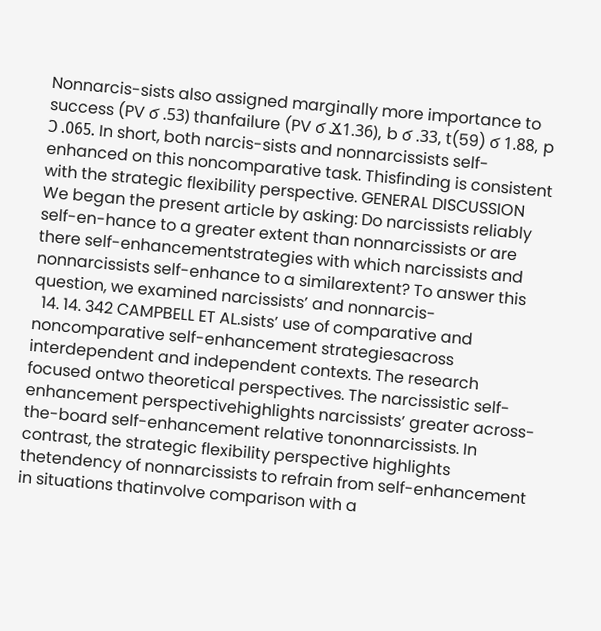Nonnarcis-sists also assigned marginally more importance to success (PV ϭ .53) thanfailure (PV ϭ Ϫ1.36), b ϭ .33, t(59) ϭ 1.88, p Ͻ .065. In short, both narcis-sists and nonnarcissists self-enhanced on this noncomparative task. Thisfinding is consistent with the strategic flexibility perspective. GENERAL DISCUSSION We began the present article by asking: Do narcissists reliably self-en-hance to a greater extent than nonnarcissists or are there self-enhancementstrategies with which narcissists and nonnarcissists self-enhance to a similarextent? To answer this question, we examined narcissists’ and nonnarcis-
  14. 14. 342 CAMPBELL ET AL.sists’ use of comparative and noncomparative self-enhancement strategiesacross interdependent and independent contexts. The research focused ontwo theoretical perspectives. The narcissistic self-enhancement perspectivehighlights narcissists’ greater across-the-board self-enhancement relative tononnarcissists. In contrast, the strategic flexibility perspective highlights thetendency of nonnarcissists to refrain from self-enhancement in situations thatinvolve comparison with a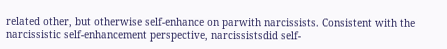related other, but otherwise self-enhance on parwith narcissists. Consistent with the narcissistic self-enhancement perspective, narcissistsdid self-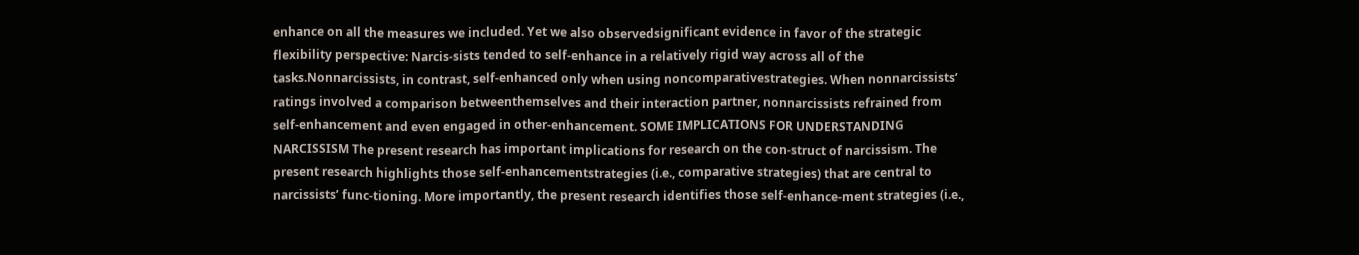enhance on all the measures we included. Yet we also observedsignificant evidence in favor of the strategic flexibility perspective: Narcis-sists tended to self-enhance in a relatively rigid way across all of the tasks.Nonnarcissists, in contrast, self-enhanced only when using noncomparativestrategies. When nonnarcissists’ ratings involved a comparison betweenthemselves and their interaction partner, nonnarcissists refrained from self-enhancement and even engaged in other-enhancement. SOME IMPLICATIONS FOR UNDERSTANDING NARCISSISM The present research has important implications for research on the con-struct of narcissism. The present research highlights those self-enhancementstrategies (i.e., comparative strategies) that are central to narcissists’ func-tioning. More importantly, the present research identifies those self-enhance-ment strategies (i.e.,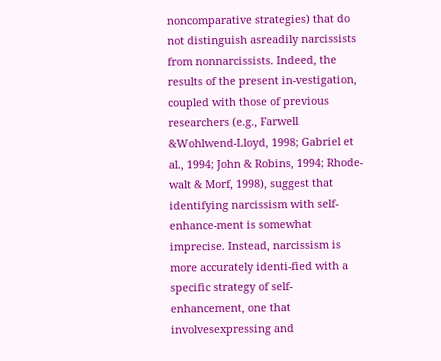noncomparative strategies) that do not distinguish asreadily narcissists from nonnarcissists. Indeed, the results of the present in-vestigation, coupled with those of previous researchers (e.g., Farwell &Wohlwend-Lloyd, 1998; Gabriel et al., 1994; John & Robins, 1994; Rhode-walt & Morf, 1998), suggest that identifying narcissism with self-enhance-ment is somewhat imprecise. Instead, narcissism is more accurately identi-fied with a specific strategy of self-enhancement, one that involvesexpressing and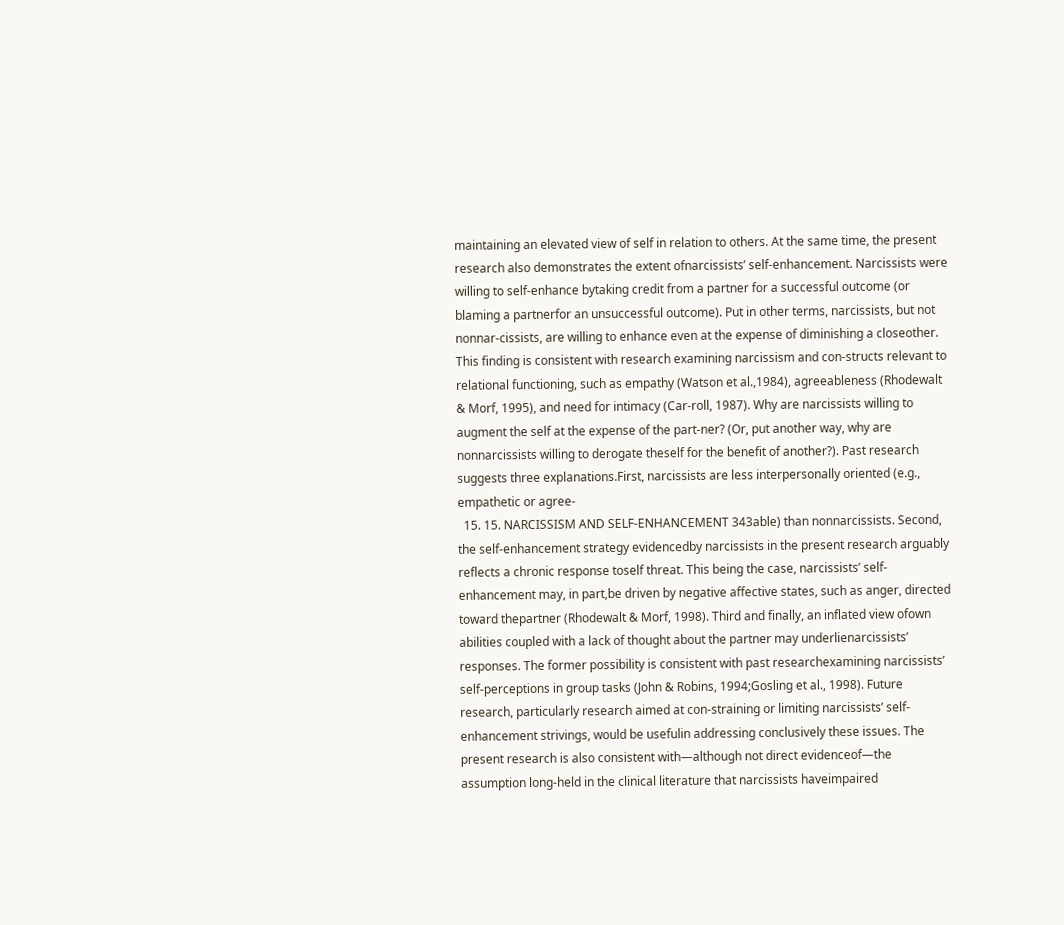maintaining an elevated view of self in relation to others. At the same time, the present research also demonstrates the extent ofnarcissists’ self-enhancement. Narcissists were willing to self-enhance bytaking credit from a partner for a successful outcome (or blaming a partnerfor an unsuccessful outcome). Put in other terms, narcissists, but not nonnar-cissists, are willing to enhance even at the expense of diminishing a closeother. This finding is consistent with research examining narcissism and con-structs relevant to relational functioning, such as empathy (Watson et al.,1984), agreeableness (Rhodewalt & Morf, 1995), and need for intimacy (Car-roll, 1987). Why are narcissists willing to augment the self at the expense of the part-ner? (Or, put another way, why are nonnarcissists willing to derogate theself for the benefit of another?). Past research suggests three explanations.First, narcissists are less interpersonally oriented (e.g., empathetic or agree-
  15. 15. NARCISSISM AND SELF-ENHANCEMENT 343able) than nonnarcissists. Second, the self-enhancement strategy evidencedby narcissists in the present research arguably reflects a chronic response toself threat. This being the case, narcissists’ self-enhancement may, in part,be driven by negative affective states, such as anger, directed toward thepartner (Rhodewalt & Morf, 1998). Third and finally, an inflated view ofown abilities coupled with a lack of thought about the partner may underlienarcissists’ responses. The former possibility is consistent with past researchexamining narcissists’ self-perceptions in group tasks (John & Robins, 1994;Gosling et al., 1998). Future research, particularly research aimed at con-straining or limiting narcissists’ self-enhancement strivings, would be usefulin addressing conclusively these issues. The present research is also consistent with—although not direct evidenceof—the assumption long-held in the clinical literature that narcissists haveimpaired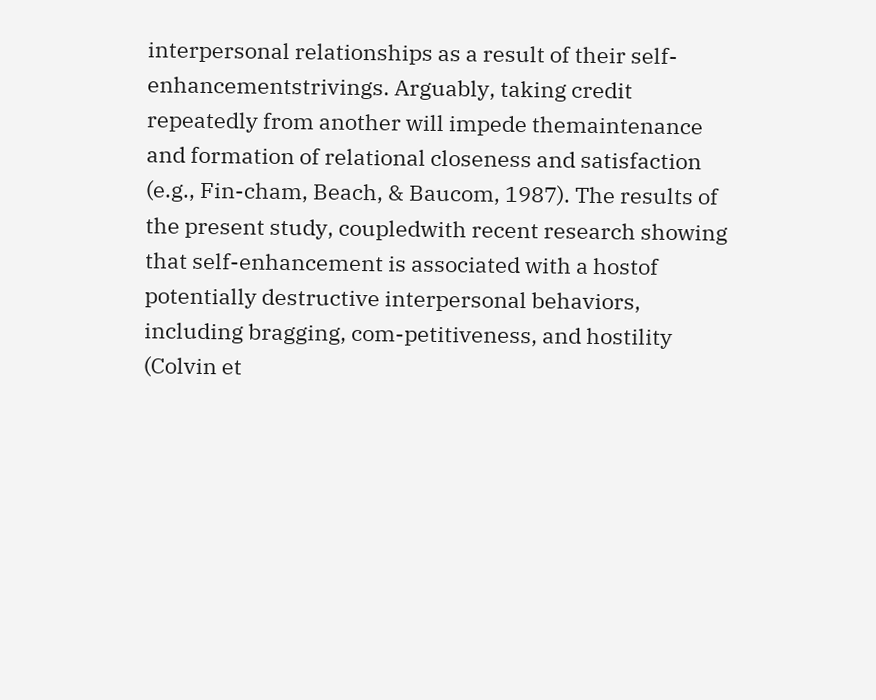interpersonal relationships as a result of their self-enhancementstrivings. Arguably, taking credit repeatedly from another will impede themaintenance and formation of relational closeness and satisfaction (e.g., Fin-cham, Beach, & Baucom, 1987). The results of the present study, coupledwith recent research showing that self-enhancement is associated with a hostof potentially destructive interpersonal behaviors, including bragging, com-petitiveness, and hostility (Colvin et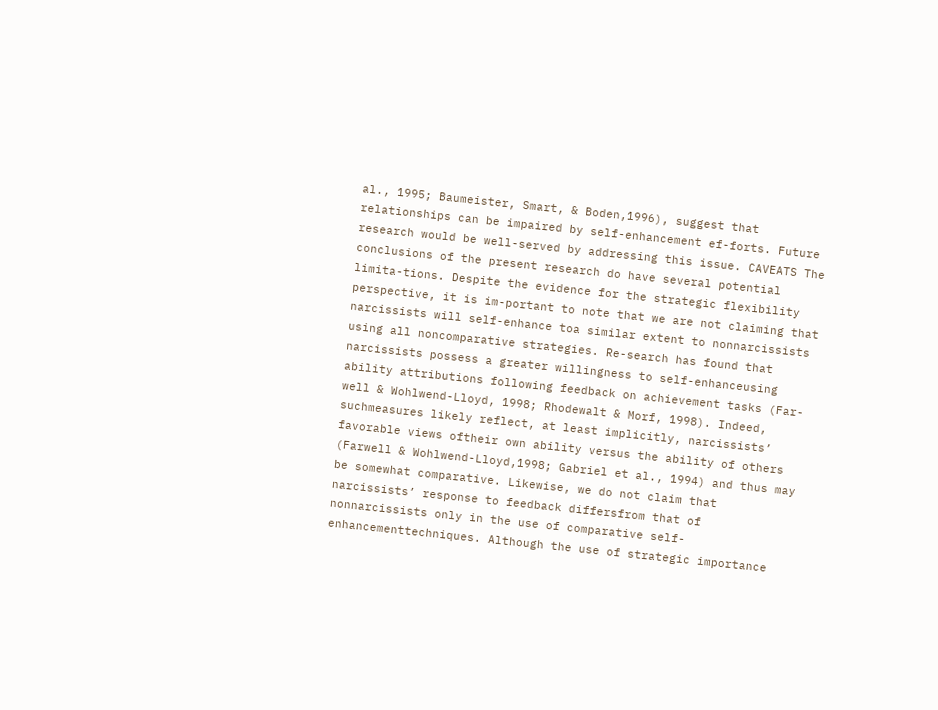al., 1995; Baumeister, Smart, & Boden,1996), suggest that relationships can be impaired by self-enhancement ef-forts. Future research would be well-served by addressing this issue. CAVEATS The conclusions of the present research do have several potential limita-tions. Despite the evidence for the strategic flexibility perspective, it is im-portant to note that we are not claiming that narcissists will self-enhance toa similar extent to nonnarcissists using all noncomparative strategies. Re-search has found that narcissists possess a greater willingness to self-enhanceusing ability attributions following feedback on achievement tasks (Far-well & Wohlwend-Lloyd, 1998; Rhodewalt & Morf, 1998). Indeed, suchmeasures likely reflect, at least implicitly, narcissists’ favorable views oftheir own ability versus the ability of others (Farwell & Wohlwend-Lloyd,1998; Gabriel et al., 1994) and thus may be somewhat comparative. Likewise, we do not claim that narcissists’ response to feedback differsfrom that of nonnarcissists only in the use of comparative self-enhancementtechniques. Although the use of strategic importance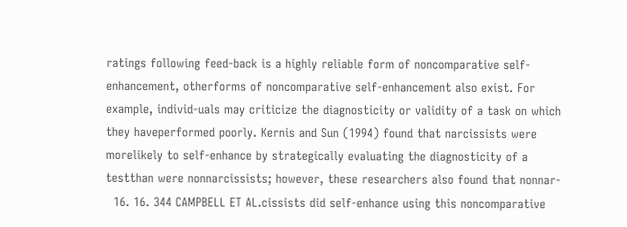ratings following feed-back is a highly reliable form of noncomparative self-enhancement, otherforms of noncomparative self-enhancement also exist. For example, individ-uals may criticize the diagnosticity or validity of a task on which they haveperformed poorly. Kernis and Sun (1994) found that narcissists were morelikely to self-enhance by strategically evaluating the diagnosticity of a testthan were nonnarcissists; however, these researchers also found that nonnar-
  16. 16. 344 CAMPBELL ET AL.cissists did self-enhance using this noncomparative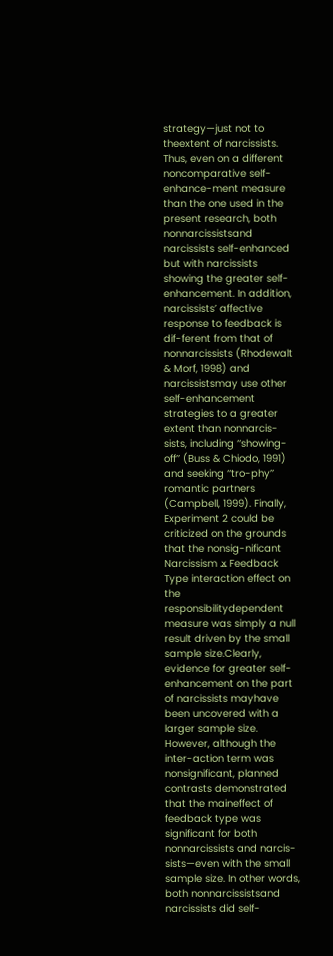strategy—just not to theextent of narcissists. Thus, even on a different noncomparative self-enhance-ment measure than the one used in the present research, both nonnarcissistsand narcissists self-enhanced but with narcissists showing the greater self-enhancement. In addition, narcissists’ affective response to feedback is dif-ferent from that of nonnarcissists (Rhodewalt & Morf, 1998) and narcissistsmay use other self-enhancement strategies to a greater extent than nonnarcis-sists, including ‘‘showing-off’’ (Buss & Chiodo, 1991) and seeking ‘‘tro-phy’’ romantic partners (Campbell, 1999). Finally, Experiment 2 could be criticized on the grounds that the nonsig-nificant Narcissism ϫ Feedback Type interaction effect on the responsibilitydependent measure was simply a null result driven by the small sample size.Clearly, evidence for greater self-enhancement on the part of narcissists mayhave been uncovered with a larger sample size. However, although the inter-action term was nonsignificant, planned contrasts demonstrated that the maineffect of feedback type was significant for both nonnarcissists and narcis-sists—even with the small sample size. In other words, both nonnarcissistsand narcissists did self-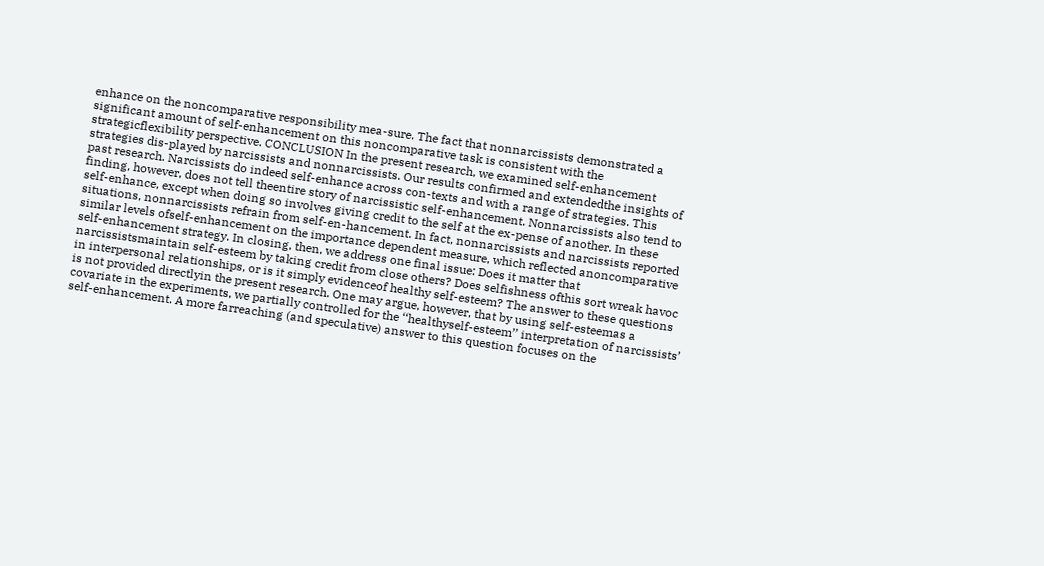enhance on the noncomparative responsibility mea-sure. The fact that nonnarcissists demonstrated a significant amount of self-enhancement on this noncomparative task is consistent with the strategicflexibility perspective. CONCLUSION In the present research, we examined self-enhancement strategies dis-played by narcissists and nonnarcissists. Our results confirmed and extendedthe insights of past research. Narcissists do indeed self-enhance across con-texts and with a range of strategies. This finding, however, does not tell theentire story of narcissistic self-enhancement. Nonnarcissists also tend to self-enhance, except when doing so involves giving credit to the self at the ex-pense of another. In these situations, nonnarcissists refrain from self-en-hancement. In fact, nonnarcissists and narcissists reported similar levels ofself-enhancement on the importance dependent measure, which reflected anoncomparative self-enhancement strategy. In closing, then, we address one final issue: Does it matter that narcissistsmaintain self-esteem by taking credit from close others? Does selfishness ofthis sort wreak havoc in interpersonal relationships, or is it simply evidenceof healthy self-esteem? The answer to these questions is not provided directlyin the present research. One may argue, however, that by using self-esteemas a covariate in the experiments, we partially controlled for the ‘‘healthyself-esteem’’ interpretation of narcissists’ self-enhancement. A more farreaching (and speculative) answer to this question focuses on the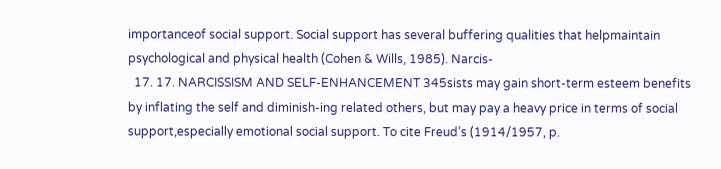importanceof social support. Social support has several buffering qualities that helpmaintain psychological and physical health (Cohen & Wills, 1985). Narcis-
  17. 17. NARCISSISM AND SELF-ENHANCEMENT 345sists may gain short-term esteem benefits by inflating the self and diminish-ing related others, but may pay a heavy price in terms of social support,especially emotional social support. To cite Freud’s (1914/1957, p.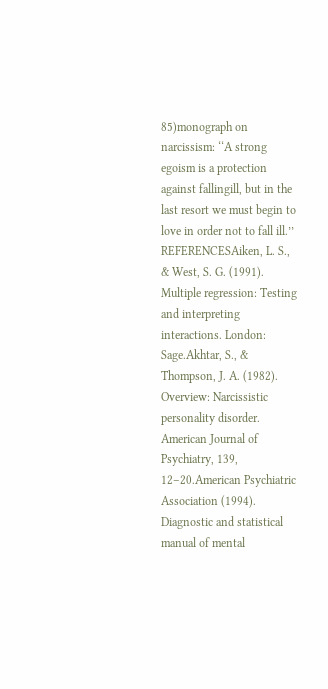85)monograph on narcissism: ‘‘A strong egoism is a protection against fallingill, but in the last resort we must begin to love in order not to fall ill.’’ REFERENCESAiken, L. S., & West, S. G. (1991). Multiple regression: Testing and interpreting interactions. London: Sage.Akhtar, S., & Thompson, J. A. (1982). Overview: Narcissistic personality disorder. American Journal of Psychiatry, 139, 12–20.American Psychiatric Association (1994). Diagnostic and statistical manual of mental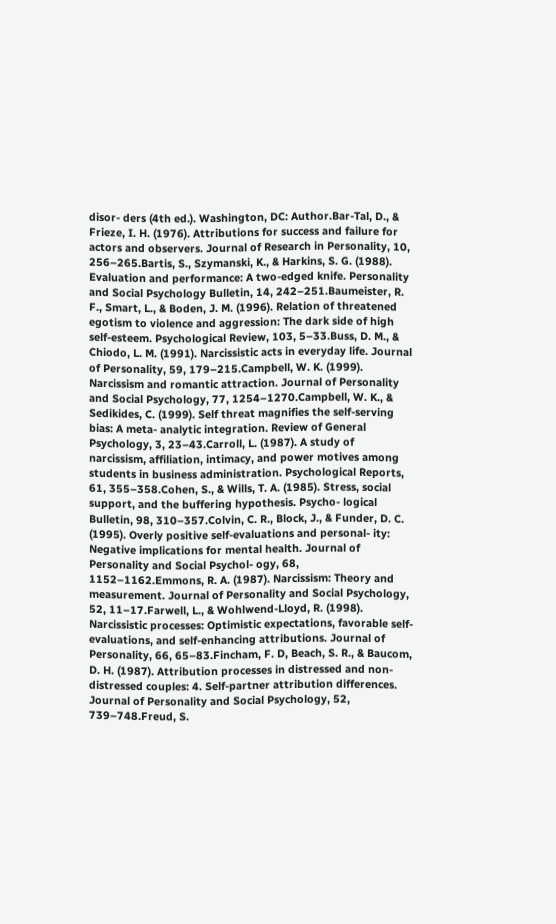disor- ders (4th ed.). Washington, DC: Author.Bar-Tal, D., & Frieze, I. H. (1976). Attributions for success and failure for actors and observers. Journal of Research in Personality, 10, 256–265.Bartis, S., Szymanski, K., & Harkins, S. G. (1988). Evaluation and performance: A two-edged knife. Personality and Social Psychology Bulletin, 14, 242–251.Baumeister, R. F., Smart, L., & Boden, J. M. (1996). Relation of threatened egotism to violence and aggression: The dark side of high self-esteem. Psychological Review, 103, 5–33.Buss, D. M., & Chiodo, L. M. (1991). Narcissistic acts in everyday life. Journal of Personality, 59, 179–215.Campbell, W. K. (1999). Narcissism and romantic attraction. Journal of Personality and Social Psychology, 77, 1254–1270.Campbell, W. K., & Sedikides, C. (1999). Self threat magnifies the self-serving bias: A meta- analytic integration. Review of General Psychology, 3, 23–43.Carroll, L. (1987). A study of narcissism, affiliation, intimacy, and power motives among students in business administration. Psychological Reports, 61, 355–358.Cohen, S., & Wills, T. A. (1985). Stress, social support, and the buffering hypothesis. Psycho- logical Bulletin, 98, 310–357.Colvin, C. R., Block, J., & Funder, D. C. (1995). Overly positive self-evaluations and personal- ity: Negative implications for mental health. Journal of Personality and Social Psychol- ogy, 68, 1152–1162.Emmons, R. A. (1987). Narcissism: Theory and measurement. Journal of Personality and Social Psychology, 52, 11–17.Farwell, L., & Wohlwend-Lloyd, R. (1998). Narcissistic processes: Optimistic expectations, favorable self-evaluations, and self-enhancing attributions. Journal of Personality, 66, 65–83.Fincham, F. D, Beach, S. R., & Baucom, D. H. (1987). Attribution processes in distressed and non-distressed couples: 4. Self-partner attribution differences. Journal of Personality and Social Psychology, 52, 739–748.Freud, S.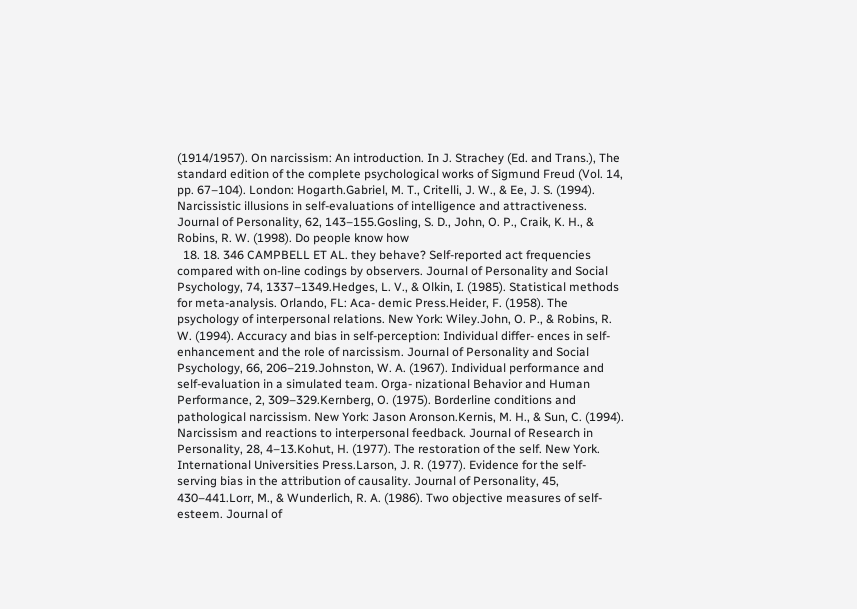(1914/1957). On narcissism: An introduction. In J. Strachey (Ed. and Trans.), The standard edition of the complete psychological works of Sigmund Freud (Vol. 14, pp. 67–104). London: Hogarth.Gabriel, M. T., Critelli, J. W., & Ee, J. S. (1994). Narcissistic illusions in self-evaluations of intelligence and attractiveness. Journal of Personality, 62, 143–155.Gosling, S. D., John, O. P., Craik, K. H., & Robins, R. W. (1998). Do people know how
  18. 18. 346 CAMPBELL ET AL. they behave? Self-reported act frequencies compared with on-line codings by observers. Journal of Personality and Social Psychology, 74, 1337–1349.Hedges, L. V., & Olkin, I. (1985). Statistical methods for meta-analysis. Orlando, FL: Aca- demic Press.Heider, F. (1958). The psychology of interpersonal relations. New York: Wiley.John, O. P., & Robins, R. W. (1994). Accuracy and bias in self-perception: Individual differ- ences in self-enhancement and the role of narcissism. Journal of Personality and Social Psychology, 66, 206–219.Johnston, W. A. (1967). Individual performance and self-evaluation in a simulated team. Orga- nizational Behavior and Human Performance, 2, 309–329.Kernberg, O. (1975). Borderline conditions and pathological narcissism. New York: Jason Aronson.Kernis, M. H., & Sun, C. (1994). Narcissism and reactions to interpersonal feedback. Journal of Research in Personality, 28, 4–13.Kohut, H. (1977). The restoration of the self. New York. International Universities Press.Larson, J. R. (1977). Evidence for the self-serving bias in the attribution of causality. Journal of Personality, 45, 430–441.Lorr, M., & Wunderlich, R. A. (1986). Two objective measures of self-esteem. Journal of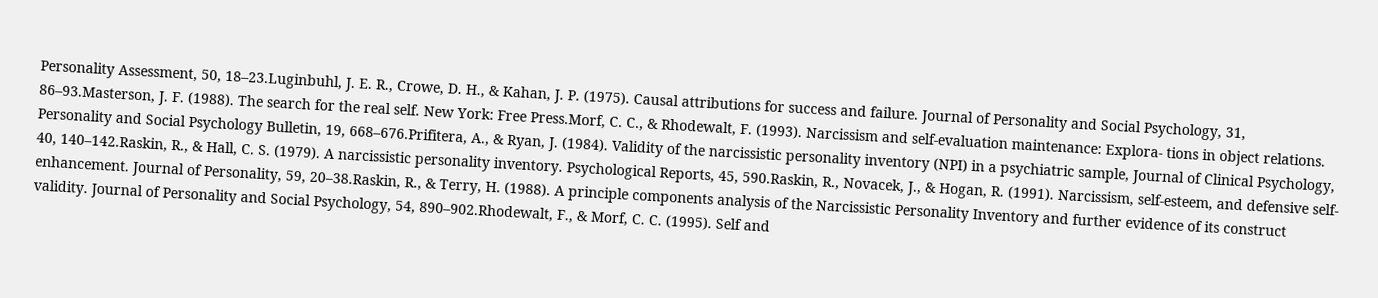Personality Assessment, 50, 18–23.Luginbuhl, J. E. R., Crowe, D. H., & Kahan, J. P. (1975). Causal attributions for success and failure. Journal of Personality and Social Psychology, 31, 86–93.Masterson, J. F. (1988). The search for the real self. New York: Free Press.Morf, C. C., & Rhodewalt, F. (1993). Narcissism and self-evaluation maintenance: Explora- tions in object relations. Personality and Social Psychology Bulletin, 19, 668–676.Prifitera, A., & Ryan, J. (1984). Validity of the narcissistic personality inventory (NPI) in a psychiatric sample, Journal of Clinical Psychology, 40, 140–142.Raskin, R., & Hall, C. S. (1979). A narcissistic personality inventory. Psychological Reports, 45, 590.Raskin, R., Novacek, J., & Hogan, R. (1991). Narcissism, self-esteem, and defensive self- enhancement. Journal of Personality, 59, 20–38.Raskin, R., & Terry, H. (1988). A principle components analysis of the Narcissistic Personality Inventory and further evidence of its construct validity. Journal of Personality and Social Psychology, 54, 890–902.Rhodewalt, F., & Morf, C. C. (1995). Self and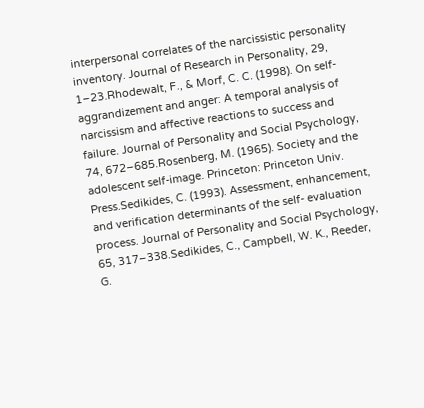interpersonal correlates of the narcissistic personality inventory. Journal of Research in Personality, 29, 1–23.Rhodewalt, F., & Morf, C. C. (1998). On self-aggrandizement and anger: A temporal analysis of narcissism and affective reactions to success and failure. Journal of Personality and Social Psychology, 74, 672–685.Rosenberg, M. (1965). Society and the adolescent self-image. Princeton: Princeton Univ. Press.Sedikides, C. (1993). Assessment, enhancement, and verification determinants of the self- evaluation process. Journal of Personality and Social Psychology, 65, 317–338.Sedikides, C., Campbell, W. K., Reeder, G.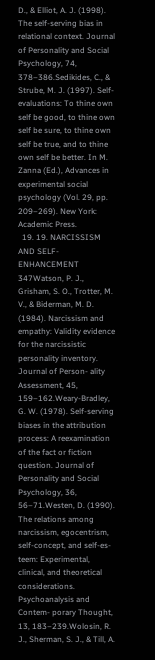D., & Elliot, A. J. (1998). The self-serving bias in relational context. Journal of Personality and Social Psychology, 74, 378–386.Sedikides, C., & Strube, M. J. (1997). Self-evaluations: To thine own self be good, to thine own self be sure, to thine own self be true, and to thine own self be better. In M. Zanna (Ed.), Advances in experimental social psychology (Vol. 29, pp. 209–269). New York: Academic Press.
  19. 19. NARCISSISM AND SELF-ENHANCEMENT 347Watson, P. J., Grisham, S. O., Trotter, M. V., & Biderman, M. D. (1984). Narcissism and empathy: Validity evidence for the narcissistic personality inventory. Journal of Person- ality Assessment, 45, 159–162.Weary-Bradley, G. W. (1978). Self-serving biases in the attribution process: A reexamination of the fact or fiction question. Journal of Personality and Social Psychology, 36, 56–71.Westen, D. (1990). The relations among narcissism, egocentrism, self-concept, and self-es- teem: Experimental, clinical, and theoretical considerations. Psychoanalysis and Contem- porary Thought, 13, 183–239.Wolosin, R. J., Sherman, S. J., & Till, A.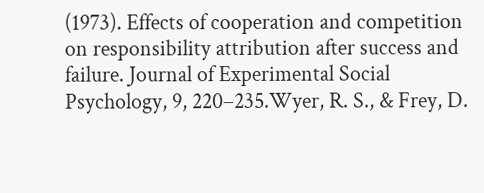(1973). Effects of cooperation and competition on responsibility attribution after success and failure. Journal of Experimental Social Psychology, 9, 220–235.Wyer, R. S., & Frey, D.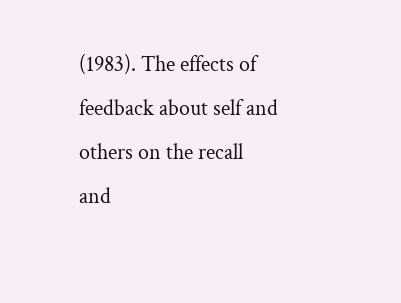(1983). The effects of feedback about self and others on the recall and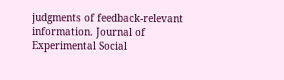judgments of feedback-relevant information. Journal of Experimental Social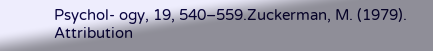Psychol- ogy, 19, 540–559.Zuckerman, M. (1979). Attribution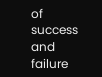of success and failure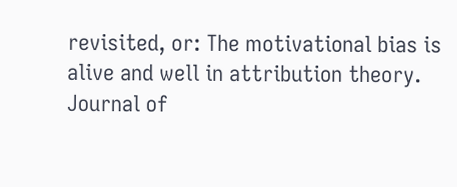revisited, or: The motivational bias is alive and well in attribution theory. Journal of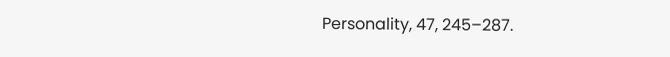Personality, 47, 245–287.